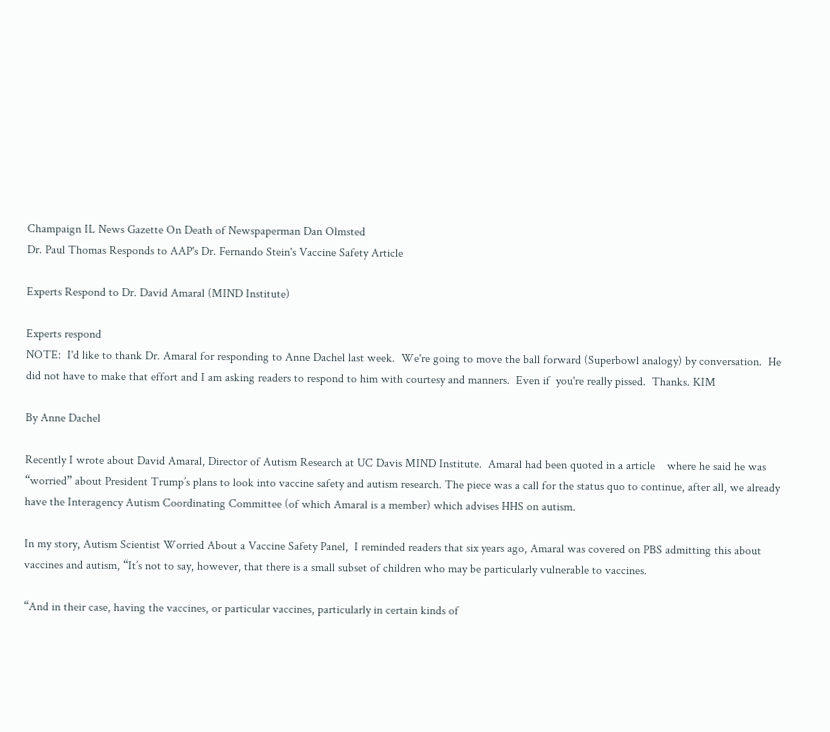Champaign IL News Gazette On Death of Newspaperman Dan Olmsted
Dr. Paul Thomas Responds to AAP's Dr. Fernando Stein's Vaccine Safety Article

Experts Respond to Dr. David Amaral (MIND Institute)

Experts respond
NOTE:  I'd like to thank Dr. Amaral for responding to Anne Dachel last week.  We're going to move the ball forward (Superbowl analogy) by conversation.  He did not have to make that effort and I am asking readers to respond to him with courtesy and manners.  Even if  you're really pissed.  Thanks. KIM

By Anne Dachel

Recently I wrote about David Amaral, Director of Autism Research at UC Davis MIND Institute.  Amaral had been quoted in a article    where he said he was “worried” about President Trump’s plans to look into vaccine safety and autism research. The piece was a call for the status quo to continue, after all, we already have the Interagency Autism Coordinating Committee (of which Amaral is a member) which advises HHS on autism.

In my story, Autism Scientist Worried About a Vaccine Safety Panel,  I reminded readers that six years ago, Amaral was covered on PBS admitting this about vaccines and autism, “It’s not to say, however, that there is a small subset of children who may be particularly vulnerable to vaccines.

“And in their case, having the vaccines, or particular vaccines, particularly in certain kinds of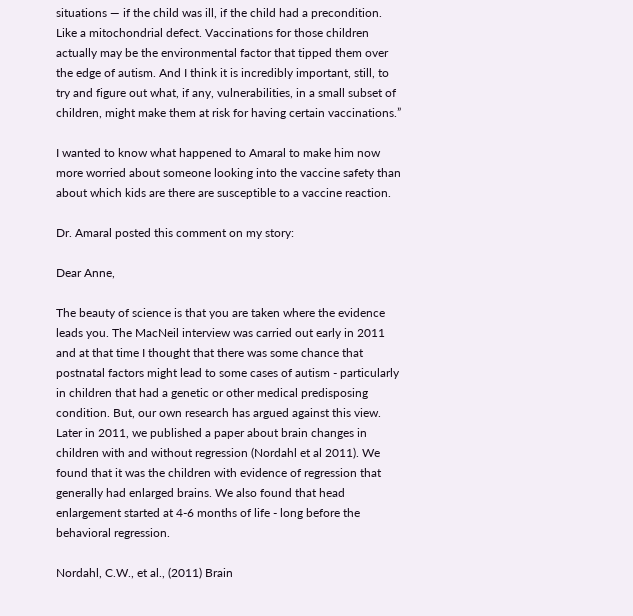situations — if the child was ill, if the child had a precondition. Like a mitochondrial defect. Vaccinations for those children actually may be the environmental factor that tipped them over the edge of autism. And I think it is incredibly important, still, to try and figure out what, if any, vulnerabilities, in a small subset of children, might make them at risk for having certain vaccinations.”

I wanted to know what happened to Amaral to make him now more worried about someone looking into the vaccine safety than about which kids are there are susceptible to a vaccine reaction.

Dr. Amaral posted this comment on my story:

Dear Anne,

The beauty of science is that you are taken where the evidence leads you. The MacNeil interview was carried out early in 2011 and at that time I thought that there was some chance that postnatal factors might lead to some cases of autism - particularly in children that had a genetic or other medical predisposing condition. But, our own research has argued against this view. Later in 2011, we published a paper about brain changes in children with and without regression (Nordahl et al 2011). We found that it was the children with evidence of regression that generally had enlarged brains. We also found that head enlargement started at 4-6 months of life - long before the behavioral regression.

Nordahl, C.W., et al., (2011) Brain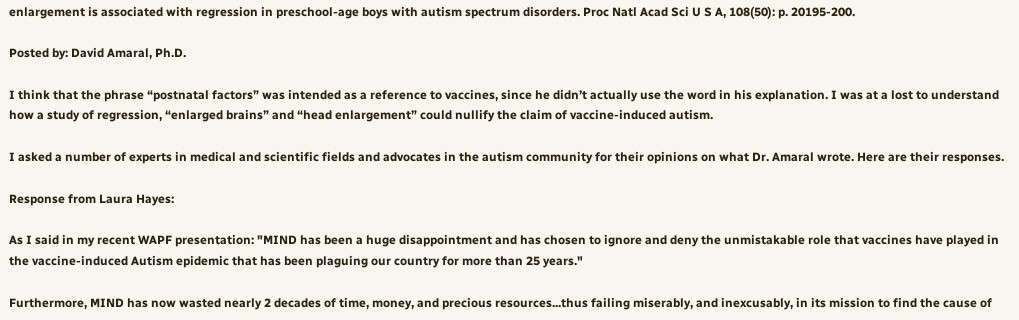enlargement is associated with regression in preschool-age boys with autism spectrum disorders. Proc Natl Acad Sci U S A, 108(50): p. 20195-200.

Posted by: David Amaral, Ph.D.

I think that the phrase “postnatal factors” was intended as a reference to vaccines, since he didn’t actually use the word in his explanation. I was at a lost to understand how a study of regression, “enlarged brains” and “head enlargement” could nullify the claim of vaccine-induced autism.

I asked a number of experts in medical and scientific fields and advocates in the autism community for their opinions on what Dr. Amaral wrote. Here are their responses.

Response from Laura Hayes:

As I said in my recent WAPF presentation: "MIND has been a huge disappointment and has chosen to ignore and deny the unmistakable role that vaccines have played in the vaccine-induced Autism epidemic that has been plaguing our country for more than 25 years."

Furthermore, MIND has now wasted nearly 2 decades of time, money, and precious resources...thus failing miserably, and inexcusably, in its mission to find the cause of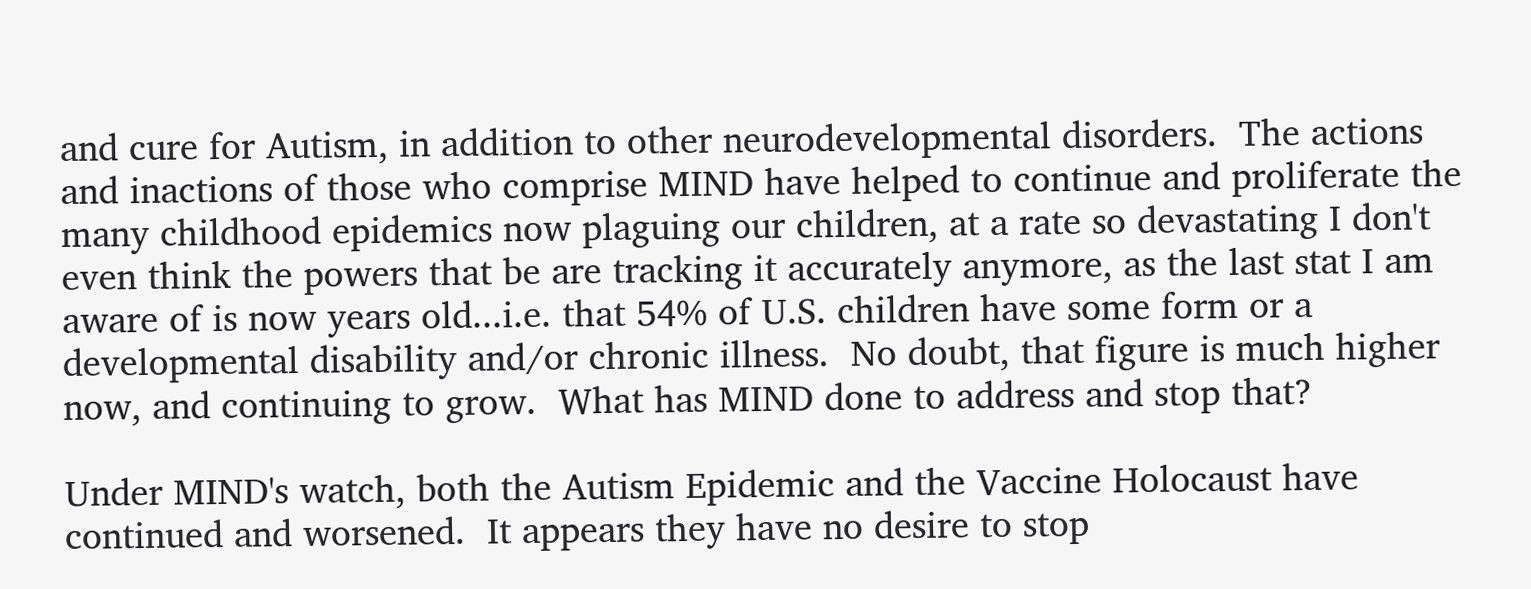and cure for Autism, in addition to other neurodevelopmental disorders.  The actions and inactions of those who comprise MIND have helped to continue and proliferate the many childhood epidemics now plaguing our children, at a rate so devastating I don't even think the powers that be are tracking it accurately anymore, as the last stat I am aware of is now years old...i.e. that 54% of U.S. children have some form or a developmental disability and/or chronic illness.  No doubt, that figure is much higher now, and continuing to grow.  What has MIND done to address and stop that?

Under MIND's watch, both the Autism Epidemic and the Vaccine Holocaust have continued and worsened.  It appears they have no desire to stop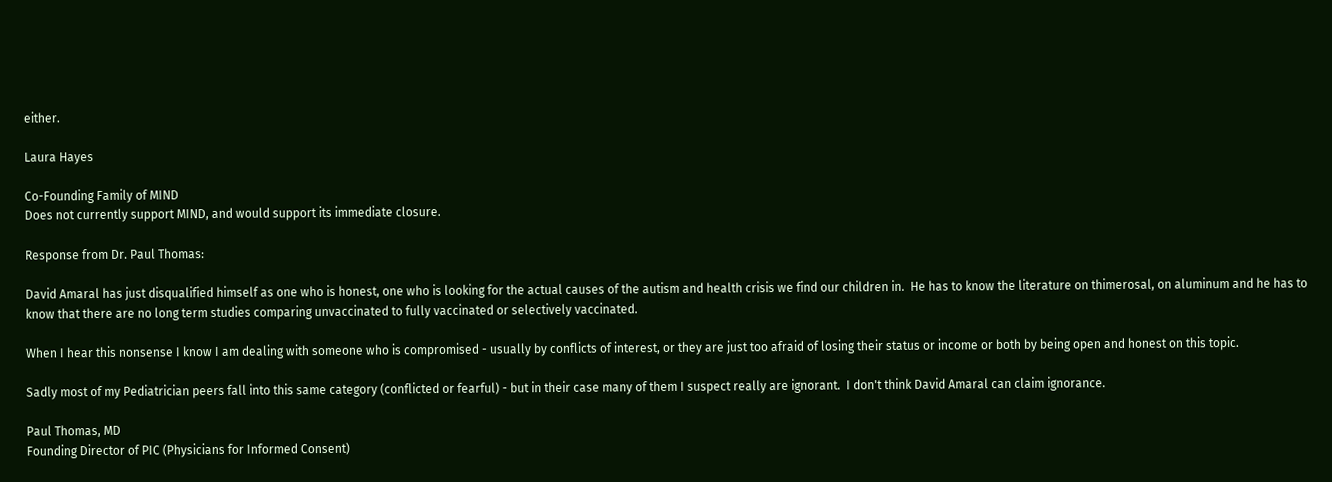either.

Laura Hayes

Co-Founding Family of MIND
Does not currently support MIND, and would support its immediate closure.

Response from Dr. Paul Thomas:

David Amaral has just disqualified himself as one who is honest, one who is looking for the actual causes of the autism and health crisis we find our children in.  He has to know the literature on thimerosal, on aluminum and he has to know that there are no long term studies comparing unvaccinated to fully vaccinated or selectively vaccinated.

When I hear this nonsense I know I am dealing with someone who is compromised - usually by conflicts of interest, or they are just too afraid of losing their status or income or both by being open and honest on this topic.

Sadly most of my Pediatrician peers fall into this same category (conflicted or fearful) - but in their case many of them I suspect really are ignorant.  I don't think David Amaral can claim ignorance.

Paul Thomas, MD
Founding Director of PIC (Physicians for Informed Consent)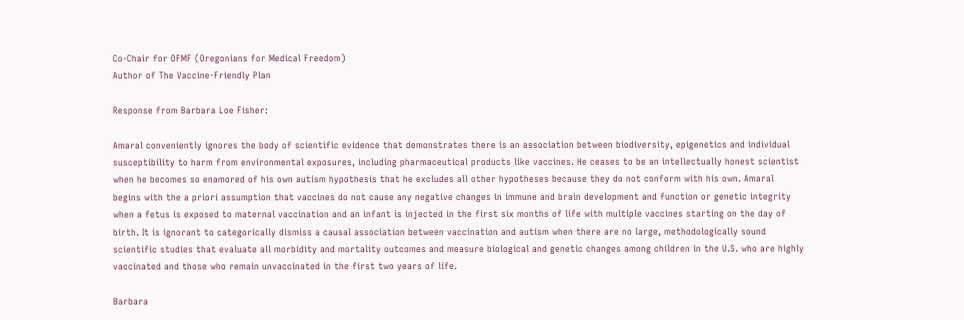Co-Chair for OFMF (Oregonians for Medical Freedom)
Author of The Vaccine-Friendly Plan

Response from Barbara Loe Fisher:

Amaral conveniently ignores the body of scientific evidence that demonstrates there is an association between biodiversity, epigenetics and individual susceptibility to harm from environmental exposures, including pharmaceutical products like vaccines. He ceases to be an intellectually honest scientist when he becomes so enamored of his own autism hypothesis that he excludes all other hypotheses because they do not conform with his own. Amaral begins with the a priori assumption that vaccines do not cause any negative changes in immune and brain development and function or genetic integrity when a fetus is exposed to maternal vaccination and an infant is injected in the first six months of life with multiple vaccines starting on the day of birth. It is ignorant to categorically dismiss a causal association between vaccination and autism when there are no large, methodologically sound scientific studies that evaluate all morbidity and mortality outcomes and measure biological and genetic changes among children in the U.S. who are highly vaccinated and those who remain unvaccinated in the first two years of life.

Barbara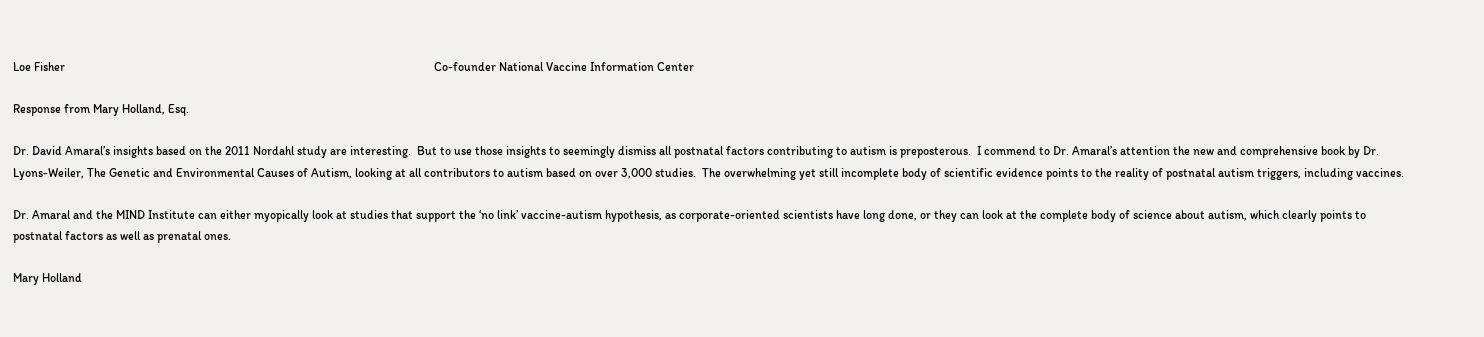Loe Fisher                                                                                                                           Co-founder National Vaccine Information Center

Response from Mary Holland, Esq.

Dr. David Amaral’s insights based on the 2011 Nordahl study are interesting.  But to use those insights to seemingly dismiss all postnatal factors contributing to autism is preposterous.  I commend to Dr. Amaral’s attention the new and comprehensive book by Dr. Lyons-Weiler, The Genetic and Environmental Causes of Autism, looking at all contributors to autism based on over 3,000 studies.  The overwhelming yet still incomplete body of scientific evidence points to the reality of postnatal autism triggers, including vaccines.

Dr. Amaral and the MIND Institute can either myopically look at studies that support the ‘no link’ vaccine-autism hypothesis, as corporate-oriented scientists have long done, or they can look at the complete body of science about autism, which clearly points to postnatal factors as well as prenatal ones.

Mary Holland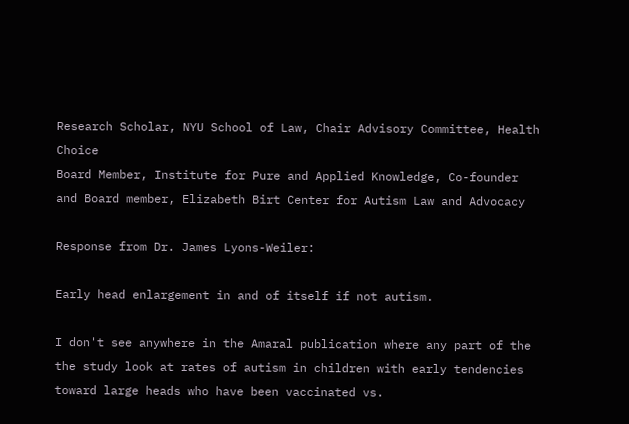Research Scholar, NYU School of Law, Chair Advisory Committee, Health Choice
Board Member, Institute for Pure and Applied Knowledge, Co-founder and Board member, Elizabeth Birt Center for Autism Law and Advocacy

Response from Dr. James Lyons-Weiler:

Early head enlargement in and of itself if not autism.

I don't see anywhere in the Amaral publication where any part of the the study look at rates of autism in children with early tendencies toward large heads who have been vaccinated vs.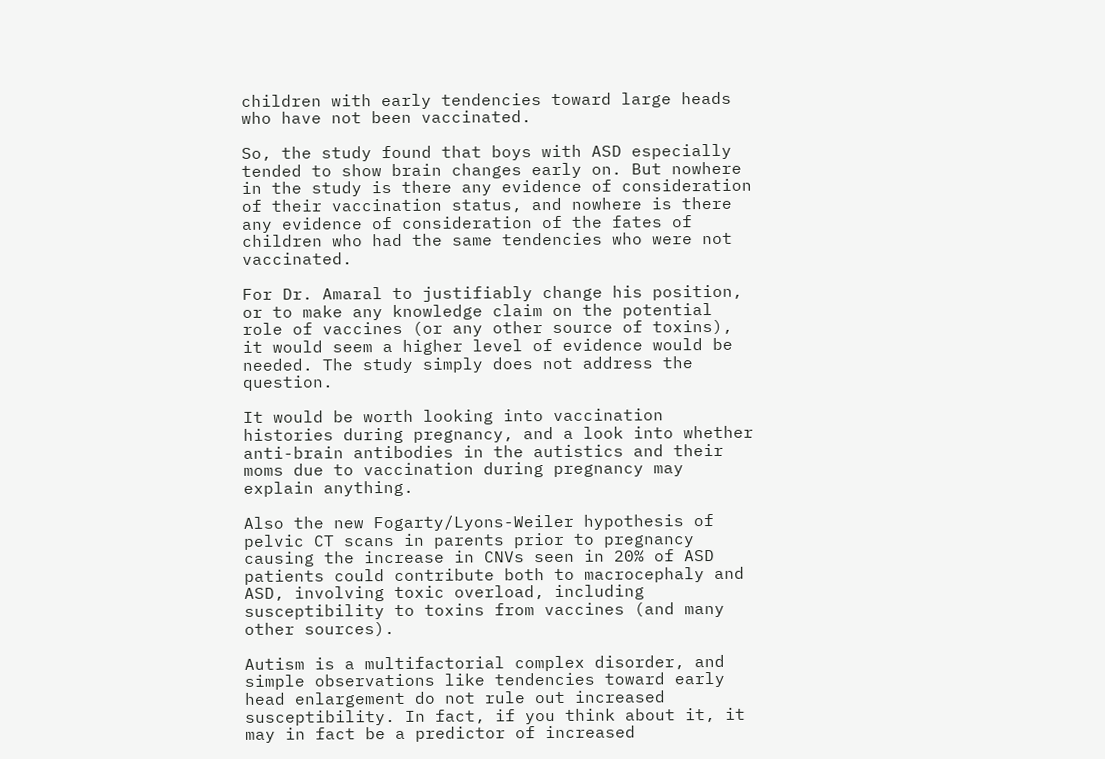children with early tendencies toward large heads who have not been vaccinated.

So, the study found that boys with ASD especially tended to show brain changes early on. But nowhere in the study is there any evidence of consideration of their vaccination status, and nowhere is there any evidence of consideration of the fates of children who had the same tendencies who were not vaccinated.

For Dr. Amaral to justifiably change his position, or to make any knowledge claim on the potential role of vaccines (or any other source of toxins), it would seem a higher level of evidence would be needed. The study simply does not address the question.

It would be worth looking into vaccination histories during pregnancy, and a look into whether anti-brain antibodies in the autistics and their moms due to vaccination during pregnancy may explain anything.

Also the new Fogarty/Lyons-Weiler hypothesis of pelvic CT scans in parents prior to pregnancy causing the increase in CNVs seen in 20% of ASD patients could contribute both to macrocephaly and ASD, involving toxic overload, including susceptibility to toxins from vaccines (and many other sources).

Autism is a multifactorial complex disorder, and simple observations like tendencies toward early head enlargement do not rule out increased susceptibility. In fact, if you think about it, it may in fact be a predictor of increased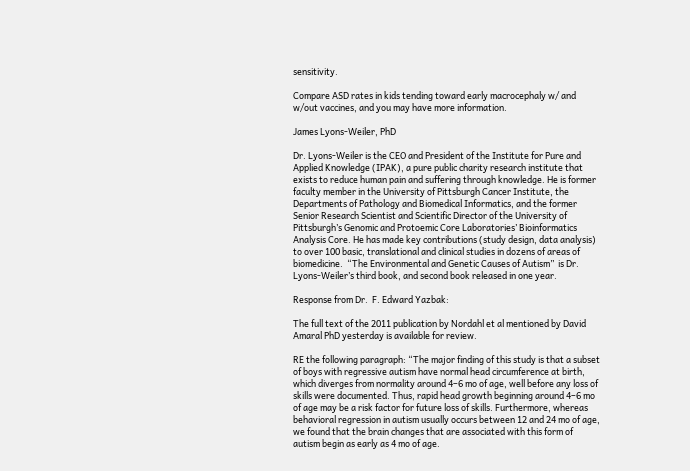sensitivity.

Compare ASD rates in kids tending toward early macrocephaly w/ and w/out vaccines, and you may have more information.

James Lyons-Weiler, PhD

Dr. Lyons-Weiler is the CEO and President of the Institute for Pure and Applied Knowledge (IPAK), a pure public charity research institute that exists to reduce human pain and suffering through knowledge. He is former faculty member in the University of Pittsburgh Cancer Institute, the Departments of Pathology and Biomedical Informatics, and the former Senior Research Scientist and Scientific Director of the University of Pittsburgh’s Genomic and Protoemic Core Laboratories’ Bioinformatics Analysis Core. He has made key contributions (study design, data analysis) to over 100 basic, translational and clinical studies in dozens of areas of biomedicine.  “The Environmental and Genetic Causes of Autism”  is Dr. Lyons-Weiler’s third book, and second book released in one year.

Response from Dr.  F. Edward Yazbak:

The full text of the 2011 publication by Nordahl et al mentioned by David Amaral PhD yesterday is available for review.

RE the following paragraph: “The major finding of this study is that a subset of boys with regressive autism have normal head circumference at birth, which diverges from normality around 4–6 mo of age, well before any loss of skills were documented. Thus, rapid head growth beginning around 4–6 mo of age may be a risk factor for future loss of skills. Furthermore, whereas behavioral regression in autism usually occurs between 12 and 24 mo of age, we found that the brain changes that are associated with this form of autism begin as early as 4 mo of age.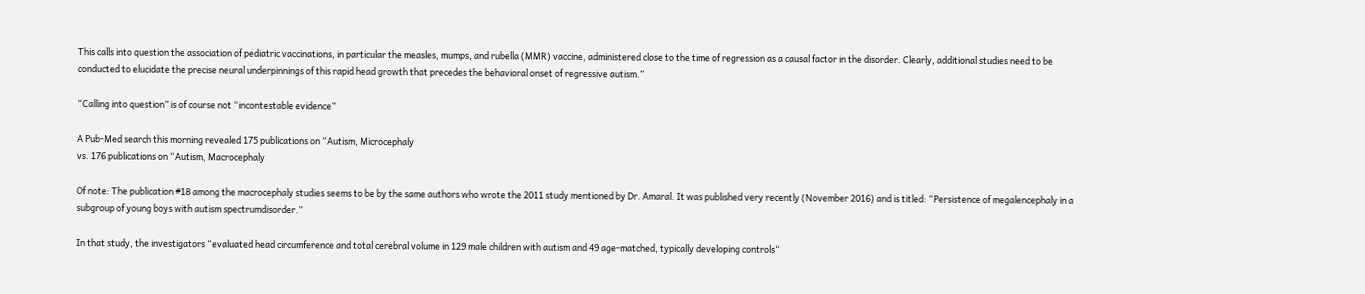This calls into question the association of pediatric vaccinations, in particular the measles, mumps, and rubella (MMR) vaccine, administered close to the time of regression as a causal factor in the disorder. Clearly, additional studies need to be conducted to elucidate the precise neural underpinnings of this rapid head growth that precedes the behavioral onset of regressive autism.”

“Calling into question” is of course not “incontestable evidence”

A Pub-Med search this morning revealed 175 publications on “Autism, Microcephaly
vs. 176 publications on “Autism, Macrocephaly

Of note: The publication #18 among the macrocephaly studies seems to be by the same authors who wrote the 2011 study mentioned by Dr. Amaral. It was published very recently (November 2016) and is titled: “Persistence of megalencephaly in a subgroup of young boys with autism spectrumdisorder.”

In that study, the investigators “evaluated head circumference and total cerebral volume in 129 male children with autism and 49 age-matched, typically developing controls“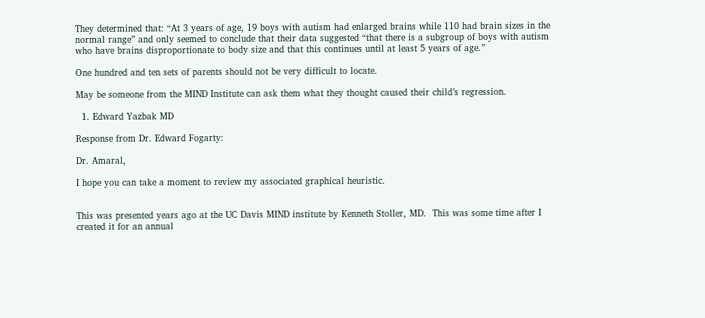They determined that: “At 3 years of age, 19 boys with autism had enlarged brains while 110 had brain sizes in the normal range” and only seemed to conclude that their data suggested “that there is a subgroup of boys with autism who have brains disproportionate to body size and that this continues until at least 5 years of age.”

One hundred and ten sets of parents should not be very difficult to locate.

May be someone from the MIND Institute can ask them what they thought caused their child’s regression.

  1. Edward Yazbak MD

Response from Dr. Edward Fogarty:

Dr. Amaral,

I hope you can take a moment to review my associated graphical heuristic.


This was presented years ago at the UC Davis MIND institute by Kenneth Stoller, MD.  This was some time after I created it for an annual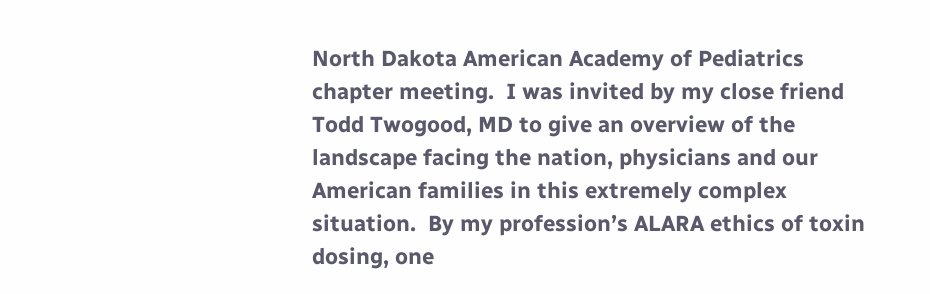North Dakota American Academy of Pediatrics chapter meeting.  I was invited by my close friend Todd Twogood, MD to give an overview of the landscape facing the nation, physicians and our American families in this extremely complex situation.  By my profession’s ALARA ethics of toxin dosing, one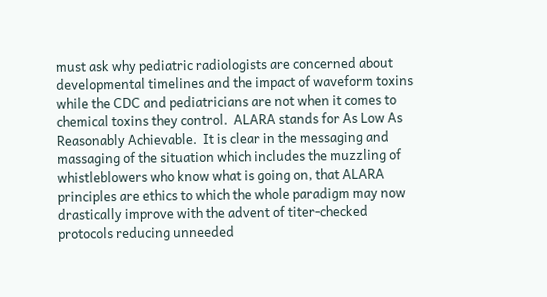must ask why pediatric radiologists are concerned about developmental timelines and the impact of waveform toxins while the CDC and pediatricians are not when it comes to chemical toxins they control.  ALARA stands for As Low As Reasonably Achievable.  It is clear in the messaging and massaging of the situation which includes the muzzling of whistleblowers who know what is going on, that ALARA principles are ethics to which the whole paradigm may now drastically improve with the advent of titer-checked protocols reducing unneeded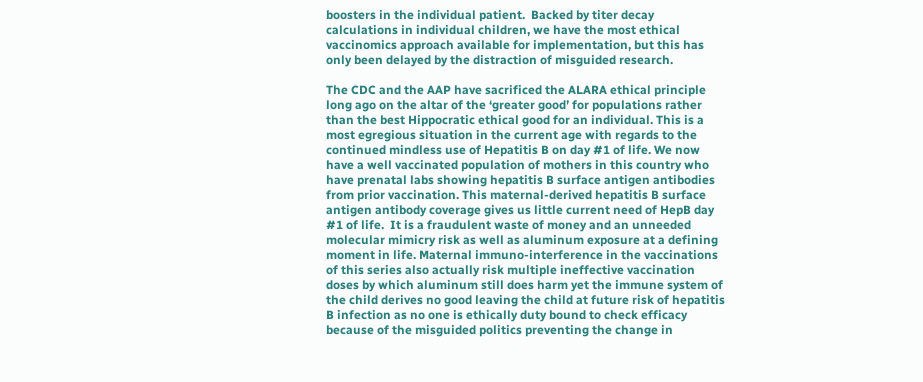boosters in the individual patient.  Backed by titer decay calculations in individual children, we have the most ethical vaccinomics approach available for implementation, but this has only been delayed by the distraction of misguided research.

The CDC and the AAP have sacrificed the ALARA ethical principle long ago on the altar of the ‘greater good’ for populations rather than the best Hippocratic ethical good for an individual. This is a most egregious situation in the current age with regards to the continued mindless use of Hepatitis B on day #1 of life. We now have a well vaccinated population of mothers in this country who have prenatal labs showing hepatitis B surface antigen antibodies from prior vaccination. This maternal-derived hepatitis B surface antigen antibody coverage gives us little current need of HepB day #1 of life.  It is a fraudulent waste of money and an unneeded molecular mimicry risk as well as aluminum exposure at a defining moment in life. Maternal immuno-interference in the vaccinations of this series also actually risk multiple ineffective vaccination doses by which aluminum still does harm yet the immune system of the child derives no good leaving the child at future risk of hepatitis B infection as no one is ethically duty bound to check efficacy because of the misguided politics preventing the change in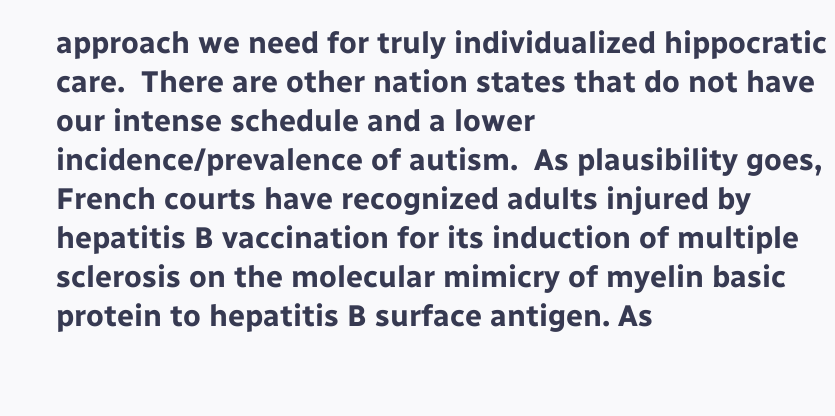approach we need for truly individualized hippocratic care.  There are other nation states that do not have our intense schedule and a lower incidence/prevalence of autism.  As plausibility goes, French courts have recognized adults injured by hepatitis B vaccination for its induction of multiple sclerosis on the molecular mimicry of myelin basic protein to hepatitis B surface antigen. As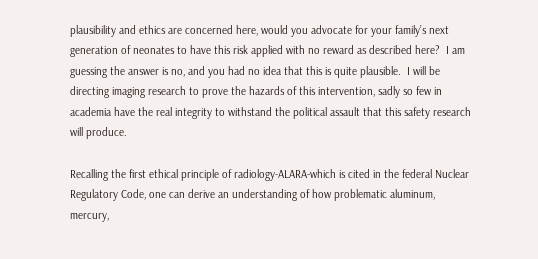plausibility and ethics are concerned here, would you advocate for your family’s next generation of neonates to have this risk applied with no reward as described here?  I am guessing the answer is no, and you had no idea that this is quite plausible.  I will be directing imaging research to prove the hazards of this intervention, sadly so few in academia have the real integrity to withstand the political assault that this safety research will produce.

Recalling the first ethical principle of radiology-ALARA-which is cited in the federal Nuclear Regulatory Code, one can derive an understanding of how problematic aluminum, mercury,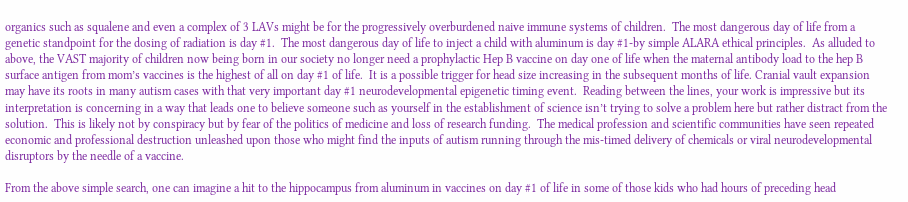organics such as squalene and even a complex of 3 LAVs might be for the progressively overburdened naive immune systems of children.  The most dangerous day of life from a genetic standpoint for the dosing of radiation is day #1.  The most dangerous day of life to inject a child with aluminum is day #1-by simple ALARA ethical principles.  As alluded to above, the VAST majority of children now being born in our society no longer need a prophylactic Hep B vaccine on day one of life when the maternal antibody load to the hep B surface antigen from mom’s vaccines is the highest of all on day #1 of life.  It is a possible trigger for head size increasing in the subsequent months of life. Cranial vault expansion may have its roots in many autism cases with that very important day #1 neurodevelopmental epigenetic timing event.  Reading between the lines, your work is impressive but its interpretation is concerning in a way that leads one to believe someone such as yourself in the establishment of science isn’t trying to solve a problem here but rather distract from the solution.  This is likely not by conspiracy but by fear of the politics of medicine and loss of research funding.  The medical profession and scientific communities have seen repeated economic and professional destruction unleashed upon those who might find the inputs of autism running through the mis-timed delivery of chemicals or viral neurodevelopmental disruptors by the needle of a vaccine.

From the above simple search, one can imagine a hit to the hippocampus from aluminum in vaccines on day #1 of life in some of those kids who had hours of preceding head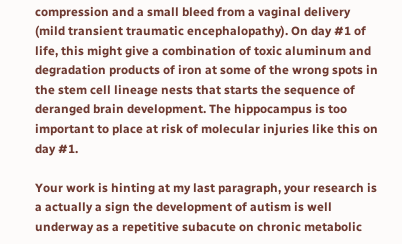compression and a small bleed from a vaginal delivery (mild transient traumatic encephalopathy). On day #1 of life, this might give a combination of toxic aluminum and degradation products of iron at some of the wrong spots in the stem cell lineage nests that starts the sequence of deranged brain development. The hippocampus is too important to place at risk of molecular injuries like this on day #1.

Your work is hinting at my last paragraph, your research is a actually a sign the development of autism is well underway as a repetitive subacute on chronic metabolic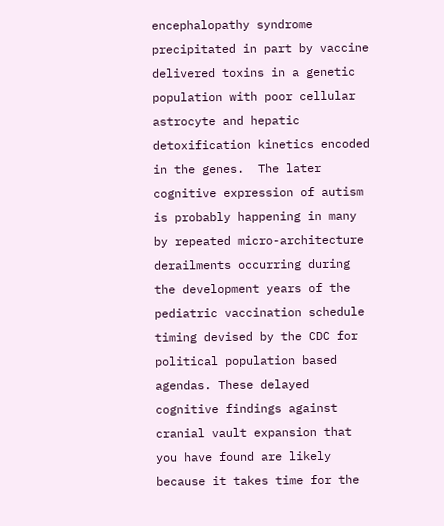encephalopathy syndrome precipitated in part by vaccine delivered toxins in a genetic population with poor cellular astrocyte and hepatic detoxification kinetics encoded in the genes.  The later cognitive expression of autism is probably happening in many by repeated micro-architecture derailments occurring during the development years of the pediatric vaccination schedule timing devised by the CDC for political population based agendas. These delayed cognitive findings against cranial vault expansion that you have found are likely because it takes time for the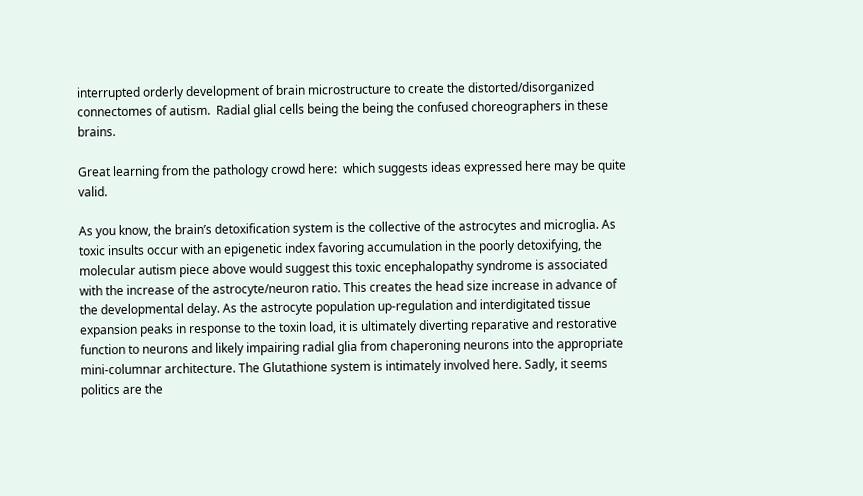interrupted orderly development of brain microstructure to create the distorted/disorganized connectomes of autism.  Radial glial cells being the being the confused choreographers in these brains.

Great learning from the pathology crowd here:  which suggests ideas expressed here may be quite valid.

As you know, the brain’s detoxification system is the collective of the astrocytes and microglia. As toxic insults occur with an epigenetic index favoring accumulation in the poorly detoxifying, the molecular autism piece above would suggest this toxic encephalopathy syndrome is associated with the increase of the astrocyte/neuron ratio. This creates the head size increase in advance of the developmental delay. As the astrocyte population up-regulation and interdigitated tissue expansion peaks in response to the toxin load, it is ultimately diverting reparative and restorative function to neurons and likely impairing radial glia from chaperoning neurons into the appropriate mini-columnar architecture. The Glutathione system is intimately involved here. Sadly, it seems politics are the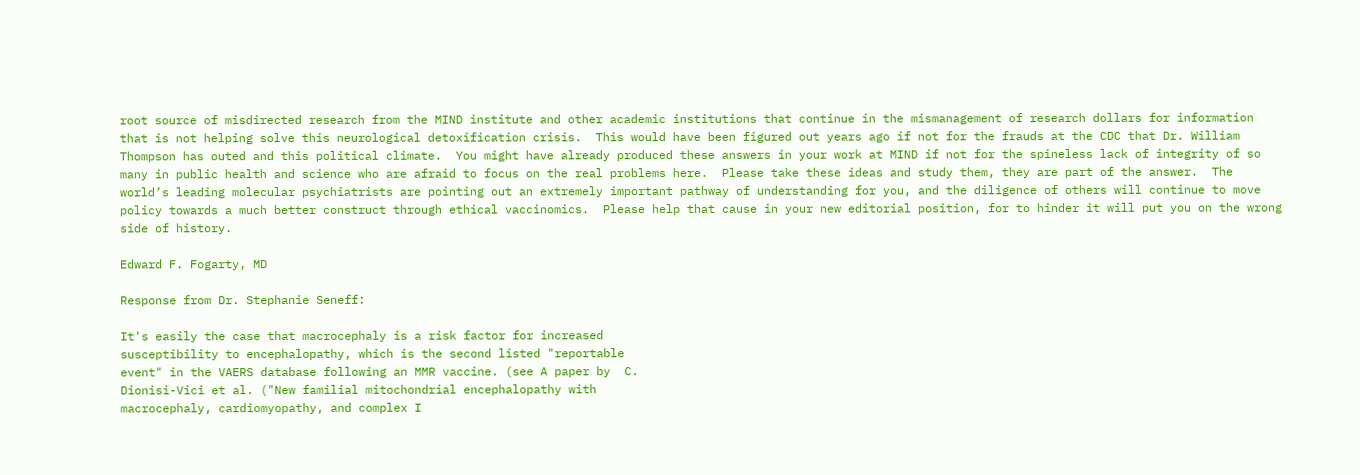root source of misdirected research from the MIND institute and other academic institutions that continue in the mismanagement of research dollars for information that is not helping solve this neurological detoxification crisis.  This would have been figured out years ago if not for the frauds at the CDC that Dr. William Thompson has outed and this political climate.  You might have already produced these answers in your work at MIND if not for the spineless lack of integrity of so many in public health and science who are afraid to focus on the real problems here.  Please take these ideas and study them, they are part of the answer.  The world’s leading molecular psychiatrists are pointing out an extremely important pathway of understanding for you, and the diligence of others will continue to move policy towards a much better construct through ethical vaccinomics.  Please help that cause in your new editorial position, for to hinder it will put you on the wrong side of history.

Edward F. Fogarty, MD

Response from Dr. Stephanie Seneff:

It's easily the case that macrocephaly is a risk factor for increased
susceptibility to encephalopathy, which is the second listed "reportable
event" in the VAERS database following an MMR vaccine. (see A paper by  C.
Dionisi-Vici et al. ("New familial mitochondrial encephalopathy with
macrocephaly, cardiomyopathy, and complex I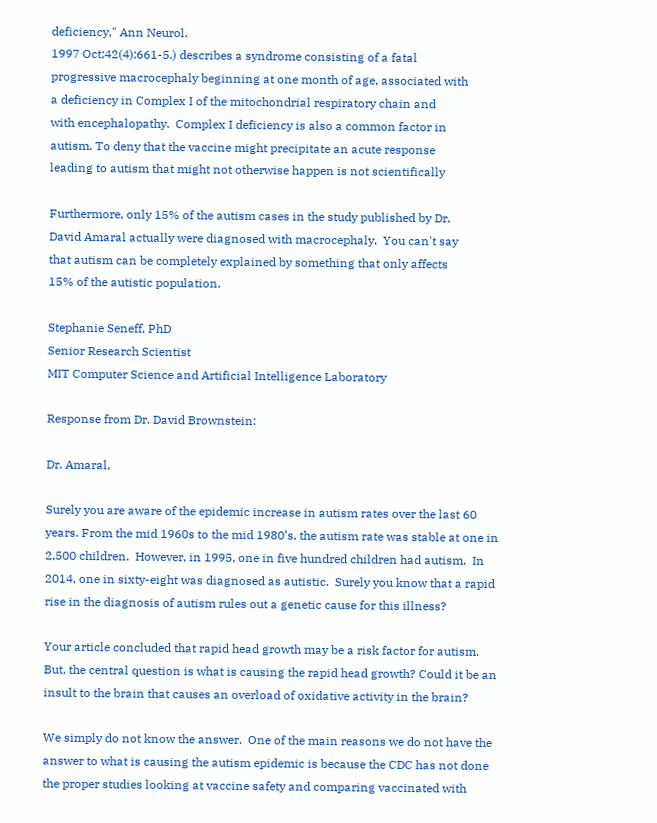deficiency," Ann Neurol.
1997 Oct;42(4):661-5.) describes a syndrome consisting of a fatal
progressive macrocephaly beginning at one month of age, associated with
a deficiency in Complex I of the mitochondrial respiratory chain and
with encephalopathy.  Complex I deficiency is also a common factor in
autism. To deny that the vaccine might precipitate an acute response
leading to autism that might not otherwise happen is not scientifically

Furthermore, only 15% of the autism cases in the study published by Dr.
David Amaral actually were diagnosed with macrocephaly.  You can't say
that autism can be completely explained by something that only affects
15% of the autistic population.

Stephanie Seneff, PhD
Senior Research Scientist
MIT Computer Science and Artificial Intelligence Laboratory

Response from Dr. David Brownstein:

Dr. Amaral,

Surely you are aware of the epidemic increase in autism rates over the last 60 years. From the mid 1960s to the mid 1980’s, the autism rate was stable at one in 2,500 children.  However, in 1995, one in five hundred children had autism.  In 2014, one in sixty-eight was diagnosed as autistic.  Surely you know that a rapid rise in the diagnosis of autism rules out a genetic cause for this illness?

Your article concluded that rapid head growth may be a risk factor for autism.  But, the central question is what is causing the rapid head growth? Could it be an insult to the brain that causes an overload of oxidative activity in the brain?

We simply do not know the answer.  One of the main reasons we do not have the answer to what is causing the autism epidemic is because the CDC has not done the proper studies looking at vaccine safety and comparing vaccinated with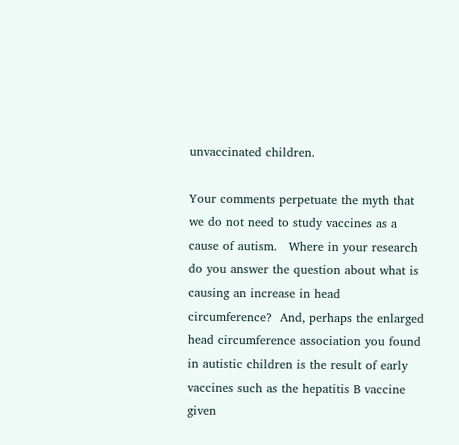unvaccinated children.

Your comments perpetuate the myth that we do not need to study vaccines as a cause of autism.   Where in your research do you answer the question about what is causing an increase in head circumference?  And, perhaps the enlarged head circumference association you found in autistic children is the result of early vaccines such as the hepatitis B vaccine given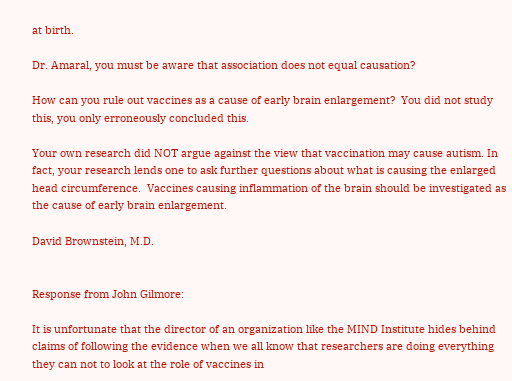at birth.

Dr. Amaral, you must be aware that association does not equal causation?

How can you rule out vaccines as a cause of early brain enlargement?  You did not study this, you only erroneously concluded this.

Your own research did NOT argue against the view that vaccination may cause autism. In fact, your research lends one to ask further questions about what is causing the enlarged head circumference.  Vaccines causing inflammation of the brain should be investigated as the cause of early brain enlargement.

David Brownstein, M.D.


Response from John Gilmore:

It is unfortunate that the director of an organization like the MIND Institute hides behind claims of following the evidence when we all know that researchers are doing everything they can not to look at the role of vaccines in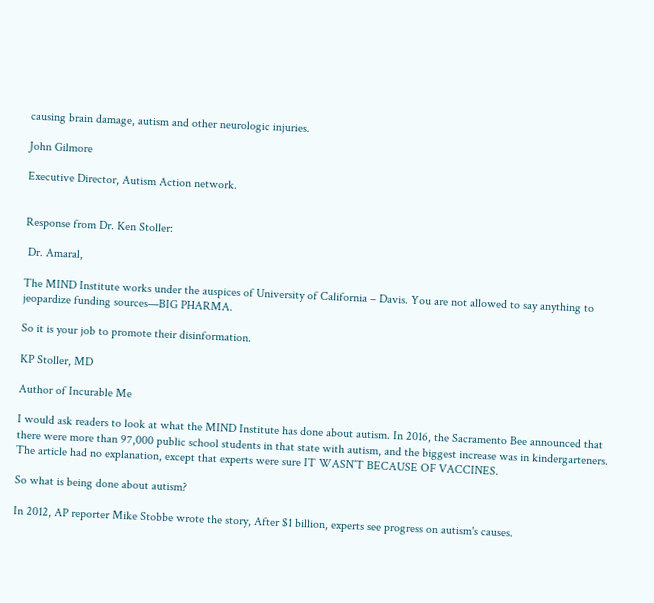causing brain damage, autism and other neurologic injuries.

John Gilmore

Executive Director, Autism Action network.


Response from Dr. Ken Stoller:

 Dr. Amaral,

The MIND Institute works under the auspices of University of California – Davis. You are not allowed to say anything to jeopardize funding sources—BIG PHARMA.

So it is your job to promote their disinformation.

KP Stoller, MD

Author of Incurable Me

I would ask readers to look at what the MIND Institute has done about autism. In 2016, the Sacramento Bee announced that there were more than 97,000 public school students in that state with autism, and the biggest increase was in kindergarteners.  The article had no explanation, except that experts were sure IT WASN’T BECAUSE OF VACCINES.

So what is being done about autism?

In 2012, AP reporter Mike Stobbe wrote the story, After $1 billion, experts see progress on autism's causes.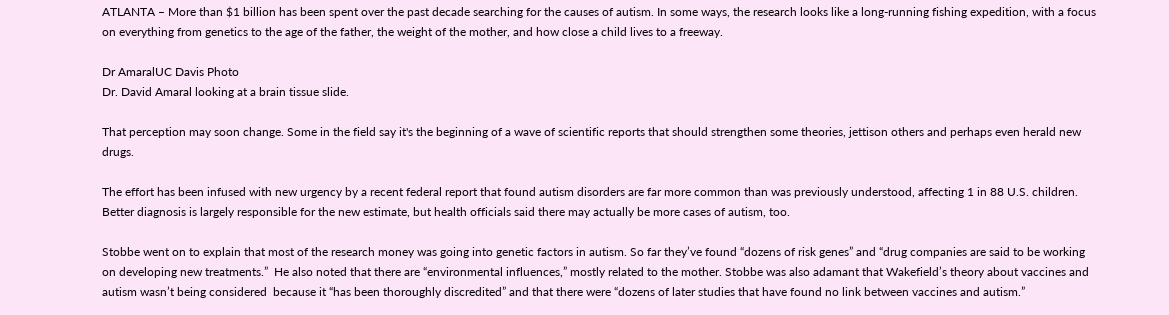ATLANTA – More than $1 billion has been spent over the past decade searching for the causes of autism. In some ways, the research looks like a long-running fishing expedition, with a focus on everything from genetics to the age of the father, the weight of the mother, and how close a child lives to a freeway.

Dr AmaralUC Davis Photo
Dr. David Amaral looking at a brain tissue slide.

That perception may soon change. Some in the field say it's the beginning of a wave of scientific reports that should strengthen some theories, jettison others and perhaps even herald new drugs.

The effort has been infused with new urgency by a recent federal report that found autism disorders are far more common than was previously understood, affecting 1 in 88 U.S. children. Better diagnosis is largely responsible for the new estimate, but health officials said there may actually be more cases of autism, too.

Stobbe went on to explain that most of the research money was going into genetic factors in autism. So far they’ve found “dozens of risk genes” and “drug companies are said to be working on developing new treatments.”  He also noted that there are “environmental influences,” mostly related to the mother. Stobbe was also adamant that Wakefield’s theory about vaccines and autism wasn’t being considered  because it “has been thoroughly discredited” and that there were “dozens of later studies that have found no link between vaccines and autism.”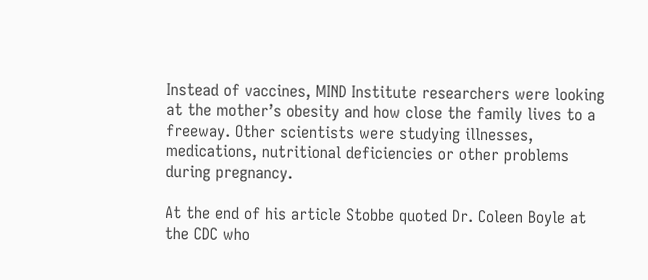Instead of vaccines, MIND Institute researchers were looking at the mother’s obesity and how close the family lives to a freeway. Other scientists were studying illnesses, medications, nutritional deficiencies or other problems during pregnancy.

At the end of his article Stobbe quoted Dr. Coleen Boyle at the CDC who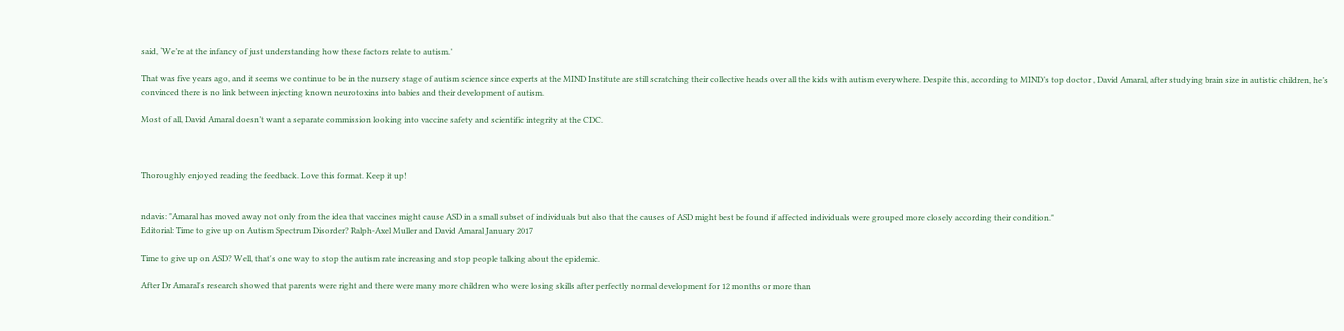said, ‘We’re at the infancy of just understanding how these factors relate to autism.’

That was five years ago, and it seems we continue to be in the nursery stage of autism science since experts at the MIND Institute are still scratching their collective heads over all the kids with autism everywhere. Despite this, according to MIND’s top doctor , David Amaral, after studying brain size in autistic children, he’s convinced there is no link between injecting known neurotoxins into babies and their development of autism.

Most of all, David Amaral doesn’t want a separate commission looking into vaccine safety and scientific integrity at the CDC.



Thoroughly enjoyed reading the feedback. Love this format. Keep it up!


ndavis: "Amaral has moved away not only from the idea that vaccines might cause ASD in a small subset of individuals but also that the causes of ASD might best be found if affected individuals were grouped more closely according their condition."
Editorial: Time to give up on Autism Spectrum Disorder? Ralph-Axel Muller and David Amaral January 2017

Time to give up on ASD? Well, that's one way to stop the autism rate increasing and stop people talking about the epidemic.

After Dr Amaral's research showed that parents were right and there were many more children who were losing skills after perfectly normal development for 12 months or more than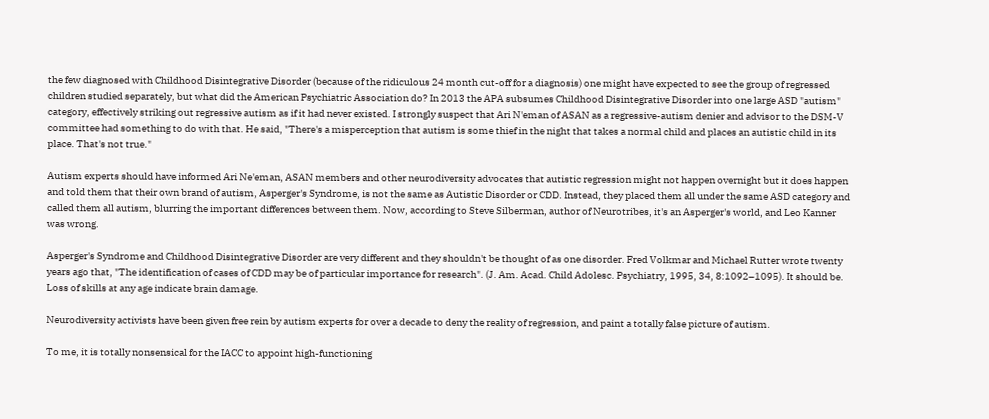the few diagnosed with Childhood Disintegrative Disorder (because of the ridiculous 24 month cut-off for a diagnosis) one might have expected to see the group of regressed children studied separately, but what did the American Psychiatric Association do? In 2013 the APA subsumes Childhood Disintegrative Disorder into one large ASD "autism" category, effectively striking out regressive autism as if it had never existed. I strongly suspect that Ari N'eman of ASAN as a regressive-autism denier and advisor to the DSM-V committee had something to do with that. He said, "There's a misperception that autism is some thief in the night that takes a normal child and places an autistic child in its place. That's not true."

Autism experts should have informed Ari Ne'eman, ASAN members and other neurodiversity advocates that autistic regression might not happen overnight but it does happen and told them that their own brand of autism, Asperger's Syndrome, is not the same as Autistic Disorder or CDD. Instead, they placed them all under the same ASD category and called them all autism, blurring the important differences between them. Now, according to Steve Silberman, author of Neurotribes, it's an Asperger's world, and Leo Kanner was wrong.

Asperger's Syndrome and Childhood Disintegrative Disorder are very different and they shouldn't be thought of as one disorder. Fred Volkmar and Michael Rutter wrote twenty years ago that, "The identification of cases of CDD may be of particular importance for research". (J. Am. Acad. Child Adolesc. Psychiatry, 1995, 34, 8:1092–1095). It should be. Loss of skills at any age indicate brain damage.

Neurodiversity activists have been given free rein by autism experts for over a decade to deny the reality of regression, and paint a totally false picture of autism.

To me, it is totally nonsensical for the IACC to appoint high-functioning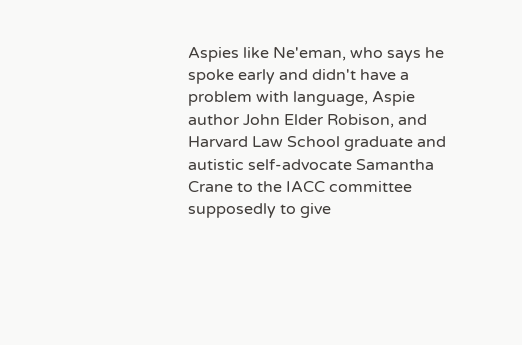Aspies like Ne'eman, who says he spoke early and didn't have a problem with language, Aspie author John Elder Robison, and Harvard Law School graduate and autistic self-advocate Samantha Crane to the IACC committee supposedly to give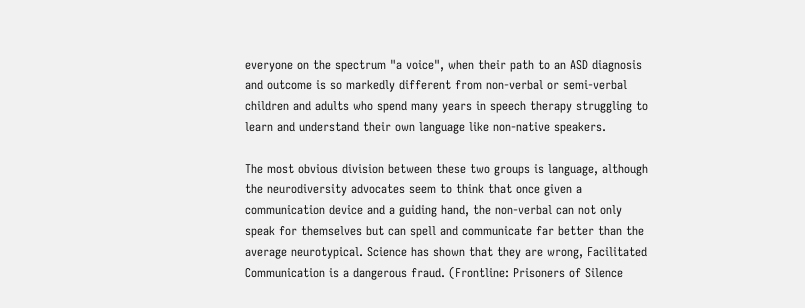everyone on the spectrum "a voice", when their path to an ASD diagnosis and outcome is so markedly different from non-verbal or semi-verbal children and adults who spend many years in speech therapy struggling to learn and understand their own language like non-native speakers.

The most obvious division between these two groups is language, although the neurodiversity advocates seem to think that once given a communication device and a guiding hand, the non-verbal can not only speak for themselves but can spell and communicate far better than the average neurotypical. Science has shown that they are wrong, Facilitated Communication is a dangerous fraud. (Frontline: Prisoners of Silence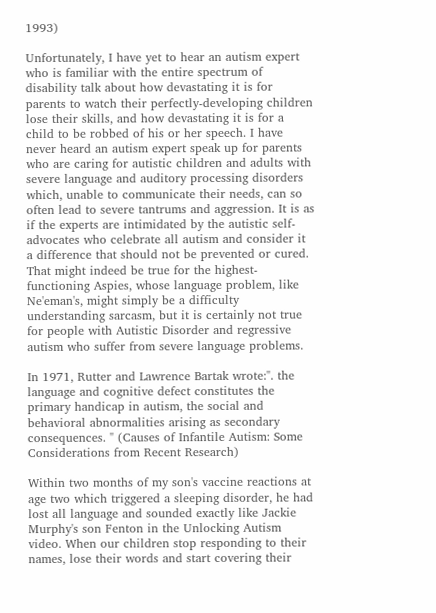1993)

Unfortunately, I have yet to hear an autism expert who is familiar with the entire spectrum of disability talk about how devastating it is for parents to watch their perfectly-developing children lose their skills, and how devastating it is for a child to be robbed of his or her speech. I have never heard an autism expert speak up for parents who are caring for autistic children and adults with severe language and auditory processing disorders which, unable to communicate their needs, can so often lead to severe tantrums and aggression. It is as if the experts are intimidated by the autistic self-advocates who celebrate all autism and consider it a difference that should not be prevented or cured. That might indeed be true for the highest-functioning Aspies, whose language problem, like Ne'eman's, might simply be a difficulty understanding sarcasm, but it is certainly not true for people with Autistic Disorder and regressive autism who suffer from severe language problems.

In 1971, Rutter and Lawrence Bartak wrote:". the language and cognitive defect constitutes the primary handicap in autism, the social and behavioral abnormalities arising as secondary consequences. " (Causes of Infantile Autism: Some Considerations from Recent Research)

Within two months of my son's vaccine reactions at age two which triggered a sleeping disorder, he had lost all language and sounded exactly like Jackie Murphy's son Fenton in the Unlocking Autism video. When our children stop responding to their names, lose their words and start covering their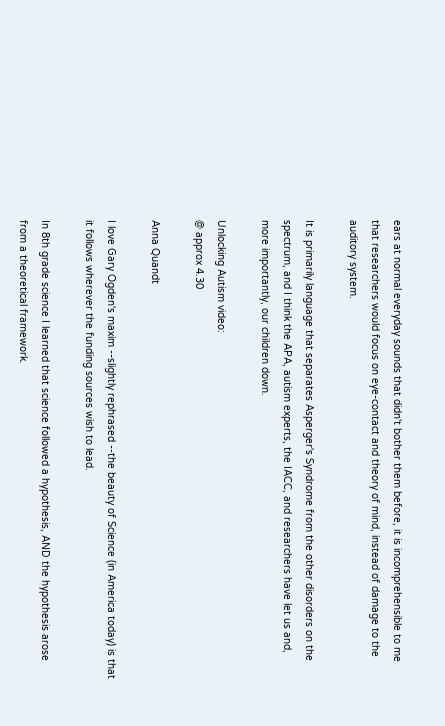ears at normal everyday sounds that didn't bother them before, it is incomprehensible to me that researchers would focus on eye-contact and theory of mind, instead of damage to the auditory system.

It is primarily language that separates Asperger's Syndrome from the other disorders on the spectrum, and I think the APA, autism experts, the IACC, and researchers have let us and, more importantly, our children down.

Unlocking Autism video:
@ approx 4.30

Anna Quandt

I love Gary Ogden's maxim --slightly rephrased --the beauty of Science (in America today) is that it follows wherever the funding sources wish to lead.

In 8th grade science I learned that science followed a hypothesis, AND the hypothesis arose from a theoretical framework.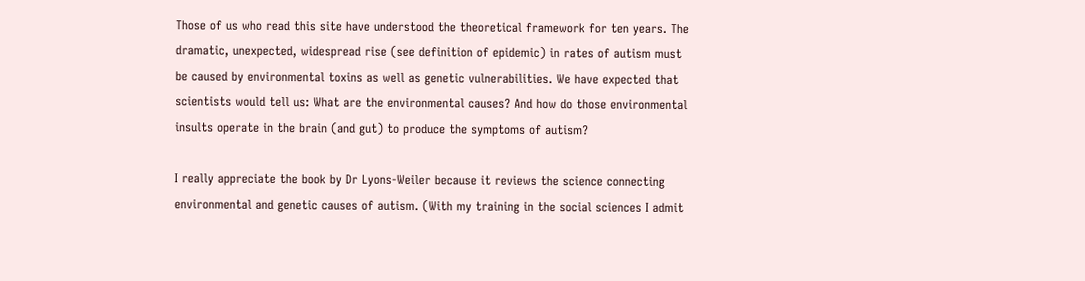Those of us who read this site have understood the theoretical framework for ten years. The dramatic, unexpected, widespread rise (see definition of epidemic) in rates of autism must be caused by environmental toxins as well as genetic vulnerabilities. We have expected that scientists would tell us: What are the environmental causes? And how do those environmental insults operate in the brain (and gut) to produce the symptoms of autism?

I really appreciate the book by Dr Lyons-Weiler because it reviews the science connecting environmental and genetic causes of autism. (With my training in the social sciences I admit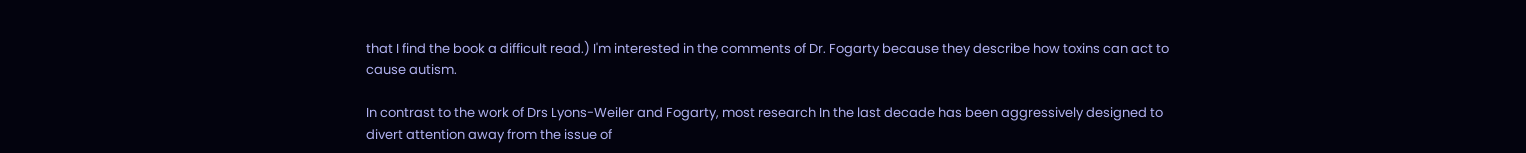that I find the book a difficult read.) I'm interested in the comments of Dr. Fogarty because they describe how toxins can act to cause autism.

In contrast to the work of Drs Lyons-Weiler and Fogarty, most research In the last decade has been aggressively designed to divert attention away from the issue of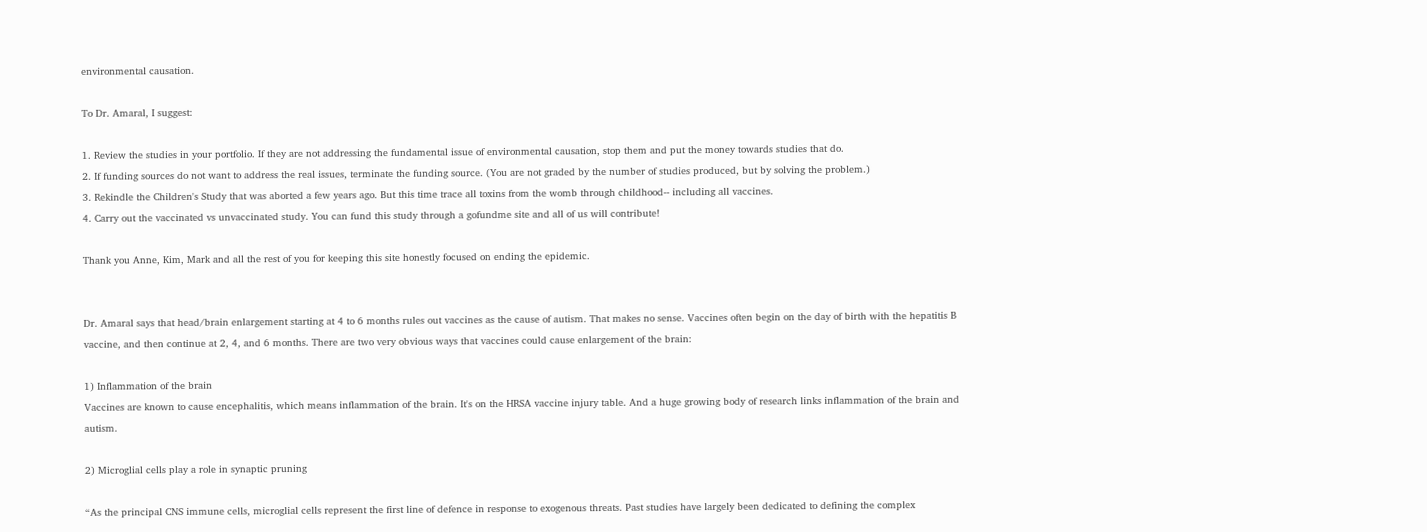environmental causation.

To Dr. Amaral, I suggest:

1. Review the studies in your portfolio. If they are not addressing the fundamental issue of environmental causation, stop them and put the money towards studies that do.
2. If funding sources do not want to address the real issues, terminate the funding source. (You are not graded by the number of studies produced, but by solving the problem.)
3. Rekindle the Children's Study that was aborted a few years ago. But this time trace all toxins from the womb through childhood-- including all vaccines.
4. Carry out the vaccinated vs unvaccinated study. You can fund this study through a gofundme site and all of us will contribute!

Thank you Anne, Kim, Mark and all the rest of you for keeping this site honestly focused on ending the epidemic.


Dr. Amaral says that head/brain enlargement starting at 4 to 6 months rules out vaccines as the cause of autism. That makes no sense. Vaccines often begin on the day of birth with the hepatitis B vaccine, and then continue at 2, 4, and 6 months. There are two very obvious ways that vaccines could cause enlargement of the brain:

1) Inflammation of the brain
Vaccines are known to cause encephalitis, which means inflammation of the brain. It's on the HRSA vaccine injury table. And a huge growing body of research links inflammation of the brain and autism.

2) Microglial cells play a role in synaptic pruning

“As the principal CNS immune cells, microglial cells represent the first line of defence in response to exogenous threats. Past studies have largely been dedicated to defining the complex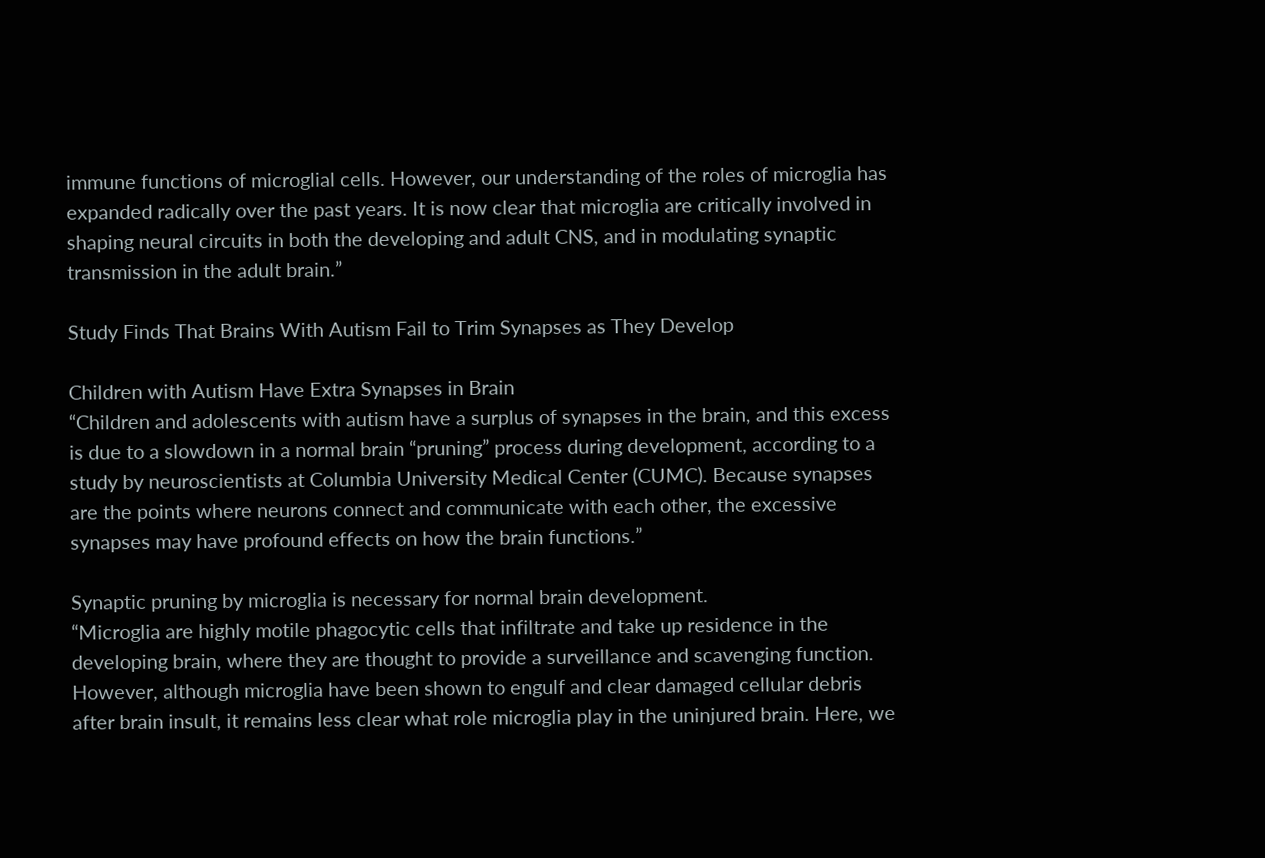immune functions of microglial cells. However, our understanding of the roles of microglia has expanded radically over the past years. It is now clear that microglia are critically involved in shaping neural circuits in both the developing and adult CNS, and in modulating synaptic transmission in the adult brain.”

Study Finds That Brains With Autism Fail to Trim Synapses as They Develop

Children with Autism Have Extra Synapses in Brain
“Children and adolescents with autism have a surplus of synapses in the brain, and this excess is due to a slowdown in a normal brain “pruning” process during development, according to a study by neuroscientists at Columbia University Medical Center (CUMC). Because synapses are the points where neurons connect and communicate with each other, the excessive synapses may have profound effects on how the brain functions.”

Synaptic pruning by microglia is necessary for normal brain development.
“Microglia are highly motile phagocytic cells that infiltrate and take up residence in the developing brain, where they are thought to provide a surveillance and scavenging function. However, although microglia have been shown to engulf and clear damaged cellular debris after brain insult, it remains less clear what role microglia play in the uninjured brain. Here, we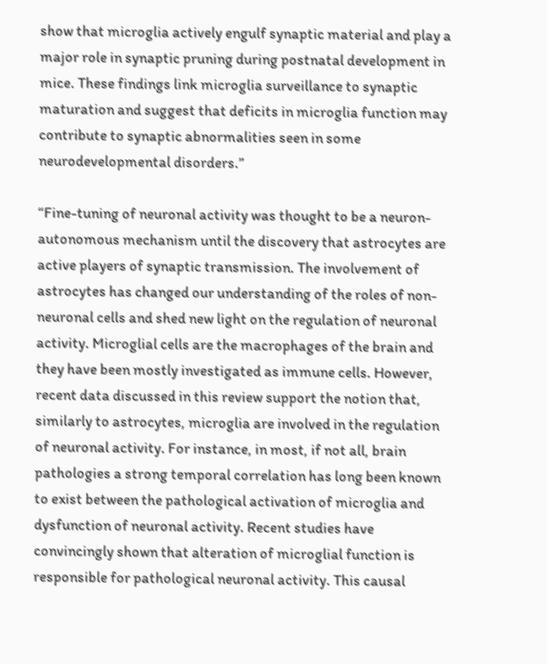show that microglia actively engulf synaptic material and play a major role in synaptic pruning during postnatal development in mice. These findings link microglia surveillance to synaptic maturation and suggest that deficits in microglia function may contribute to synaptic abnormalities seen in some neurodevelopmental disorders.”

“Fine-tuning of neuronal activity was thought to be a neuron-autonomous mechanism until the discovery that astrocytes are active players of synaptic transmission. The involvement of astrocytes has changed our understanding of the roles of non-neuronal cells and shed new light on the regulation of neuronal activity. Microglial cells are the macrophages of the brain and they have been mostly investigated as immune cells. However, recent data discussed in this review support the notion that, similarly to astrocytes, microglia are involved in the regulation of neuronal activity. For instance, in most, if not all, brain pathologies a strong temporal correlation has long been known to exist between the pathological activation of microglia and dysfunction of neuronal activity. Recent studies have convincingly shown that alteration of microglial function is responsible for pathological neuronal activity. This causal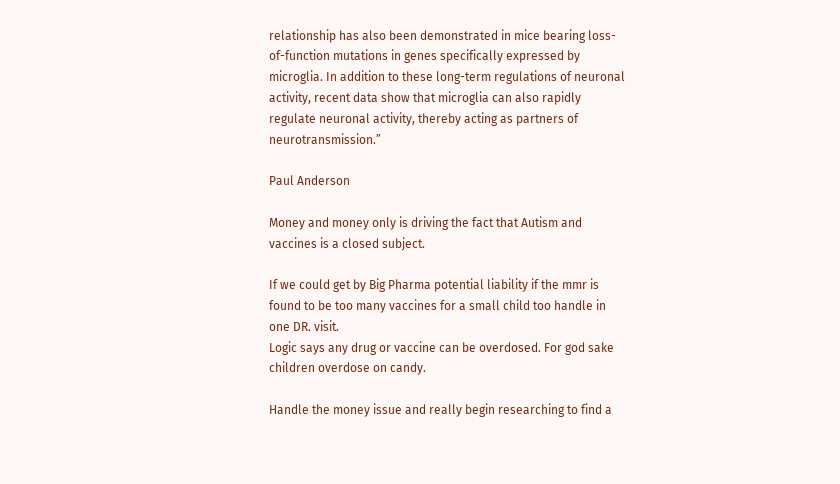relationship has also been demonstrated in mice bearing loss-of-function mutations in genes specifically expressed by microglia. In addition to these long-term regulations of neuronal activity, recent data show that microglia can also rapidly regulate neuronal activity, thereby acting as partners of neurotransmission.”

Paul Anderson

Money and money only is driving the fact that Autism and vaccines is a closed subject.

If we could get by Big Pharma potential liability if the mmr is found to be too many vaccines for a small child too handle in one DR. visit.
Logic says any drug or vaccine can be overdosed. For god sake children overdose on candy.

Handle the money issue and really begin researching to find a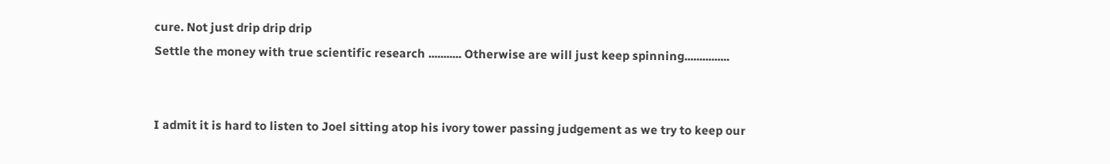cure. Not just drip drip drip
Settle the money with true scientific research ........... Otherwise are will just keep spinning...............


I admit it is hard to listen to Joel sitting atop his ivory tower passing judgement as we try to keep our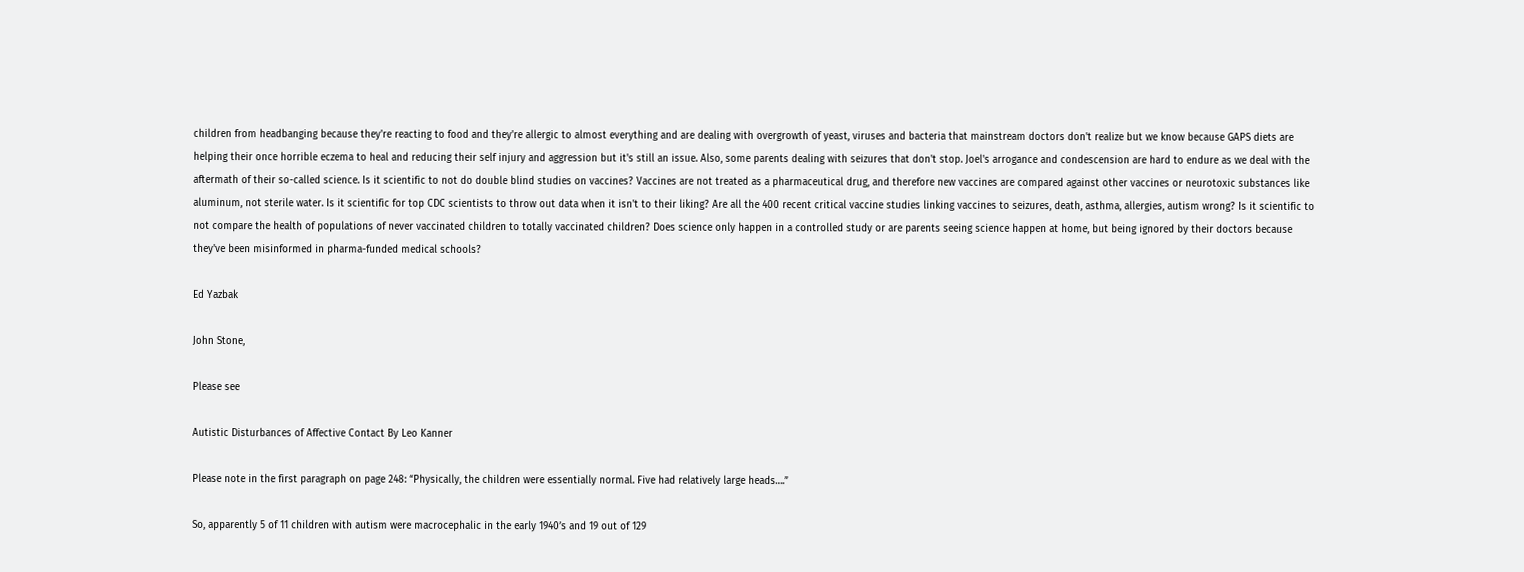children from headbanging because they're reacting to food and they're allergic to almost everything and are dealing with overgrowth of yeast, viruses and bacteria that mainstream doctors don't realize but we know because GAPS diets are helping their once horrible eczema to heal and reducing their self injury and aggression but it's still an issue. Also, some parents dealing with seizures that don't stop. Joel's arrogance and condescension are hard to endure as we deal with the aftermath of their so-called science. Is it scientific to not do double blind studies on vaccines? Vaccines are not treated as a pharmaceutical drug, and therefore new vaccines are compared against other vaccines or neurotoxic substances like aluminum, not sterile water. Is it scientific for top CDC scientists to throw out data when it isn't to their liking? Are all the 400 recent critical vaccine studies linking vaccines to seizures, death, asthma, allergies, autism wrong? Is it scientific to not compare the health of populations of never vaccinated children to totally vaccinated children? Does science only happen in a controlled study or are parents seeing science happen at home, but being ignored by their doctors because they've been misinformed in pharma-funded medical schools?

Ed Yazbak

John Stone,

Please see

Autistic Disturbances of Affective Contact By Leo Kanner

Please note in the first paragraph on page 248: “Physically, the children were essentially normal. Five had relatively large heads….”

So, apparently 5 of 11 children with autism were macrocephalic in the early 1940’s and 19 out of 129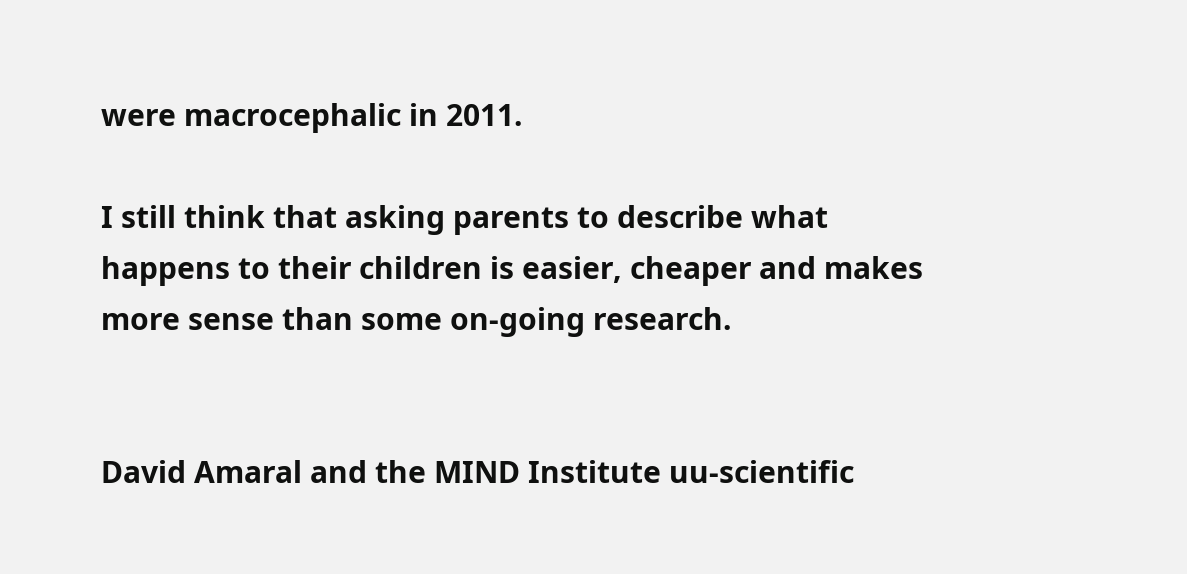were macrocephalic in 2011.

I still think that asking parents to describe what happens to their children is easier, cheaper and makes more sense than some on-going research.


David Amaral and the MIND Institute uu-scientific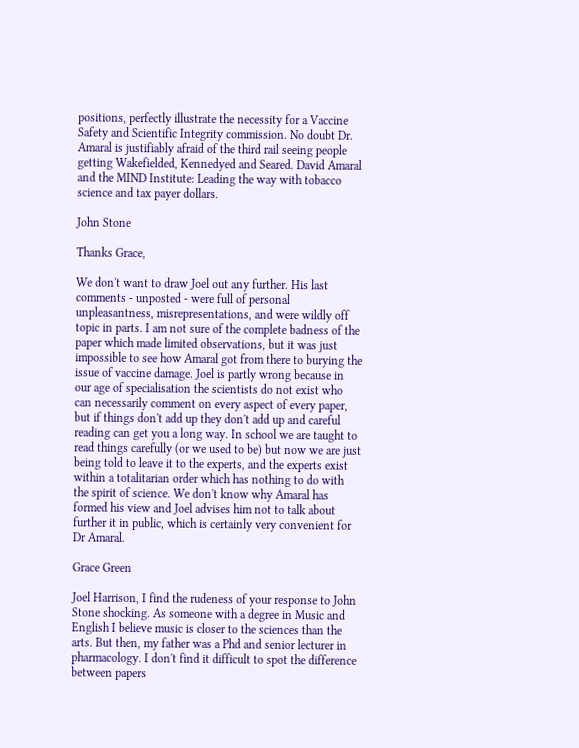positions, perfectly illustrate the necessity for a Vaccine Safety and Scientific Integrity commission. No doubt Dr. Amaral is justifiably afraid of the third rail seeing people getting Wakefielded, Kennedyed and Seared. David Amaral and the MIND Institute: Leading the way with tobacco science and tax payer dollars.

John Stone

Thanks Grace,

We don't want to draw Joel out any further. His last comments - unposted - were full of personal unpleasantness, misrepresentations, and were wildly off topic in parts. I am not sure of the complete badness of the paper which made limited observations, but it was just impossible to see how Amaral got from there to burying the issue of vaccine damage. Joel is partly wrong because in our age of specialisation the scientists do not exist who can necessarily comment on every aspect of every paper, but if things don't add up they don't add up and careful reading can get you a long way. In school we are taught to read things carefully (or we used to be) but now we are just being told to leave it to the experts, and the experts exist within a totalitarian order which has nothing to do with the spirit of science. We don't know why Amaral has formed his view and Joel advises him not to talk about further it in public, which is certainly very convenient for Dr Amaral.

Grace Green

Joel Harrison, I find the rudeness of your response to John Stone shocking. As someone with a degree in Music and English I believe music is closer to the sciences than the arts. But then, my father was a Phd and senior lecturer in pharmacology. I don't find it difficult to spot the difference between papers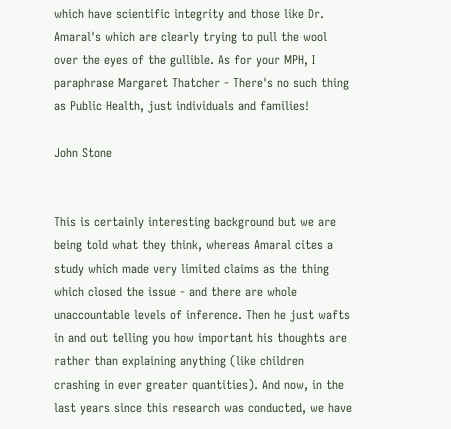which have scientific integrity and those like Dr. Amaral's which are clearly trying to pull the wool over the eyes of the gullible. As for your MPH, I paraphrase Margaret Thatcher - There's no such thing as Public Health, just individuals and families!

John Stone


This is certainly interesting background but we are being told what they think, whereas Amaral cites a study which made very limited claims as the thing which closed the issue - and there are whole unaccountable levels of inference. Then he just wafts in and out telling you how important his thoughts are rather than explaining anything (like children crashing in ever greater quantities). And now, in the last years since this research was conducted, we have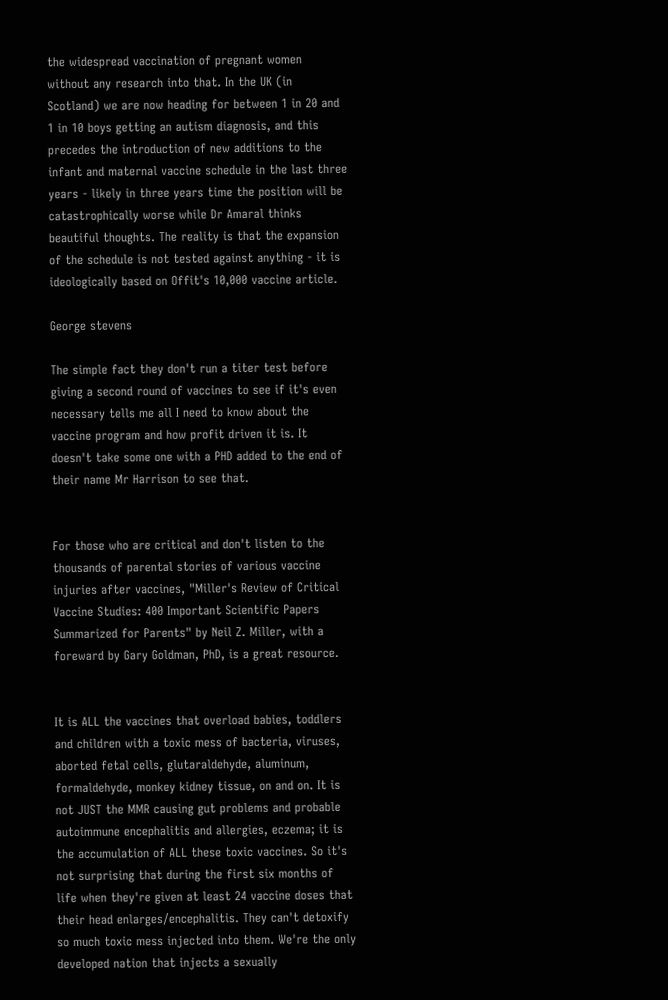the widespread vaccination of pregnant women without any research into that. In the UK (in Scotland) we are now heading for between 1 in 20 and 1 in 10 boys getting an autism diagnosis, and this precedes the introduction of new additions to the infant and maternal vaccine schedule in the last three years - likely in three years time the position will be catastrophically worse while Dr Amaral thinks beautiful thoughts. The reality is that the expansion of the schedule is not tested against anything - it is ideologically based on Offit's 10,000 vaccine article.

George stevens

The simple fact they don't run a titer test before giving a second round of vaccines to see if it's even necessary tells me all I need to know about the vaccine program and how profit driven it is. It doesn't take some one with a PHD added to the end of their name Mr Harrison to see that.


For those who are critical and don't listen to the thousands of parental stories of various vaccine injuries after vaccines, "Miller's Review of Critical Vaccine Studies: 400 Important Scientific Papers Summarized for Parents" by Neil Z. Miller, with a foreward by Gary Goldman, PhD, is a great resource.


It is ALL the vaccines that overload babies, toddlers and children with a toxic mess of bacteria, viruses, aborted fetal cells, glutaraldehyde, aluminum, formaldehyde, monkey kidney tissue, on and on. It is not JUST the MMR causing gut problems and probable autoimmune encephalitis and allergies, eczema; it is the accumulation of ALL these toxic vaccines. So it's not surprising that during the first six months of life when they're given at least 24 vaccine doses that their head enlarges/encephalitis. They can't detoxify so much toxic mess injected into them. We're the only developed nation that injects a sexually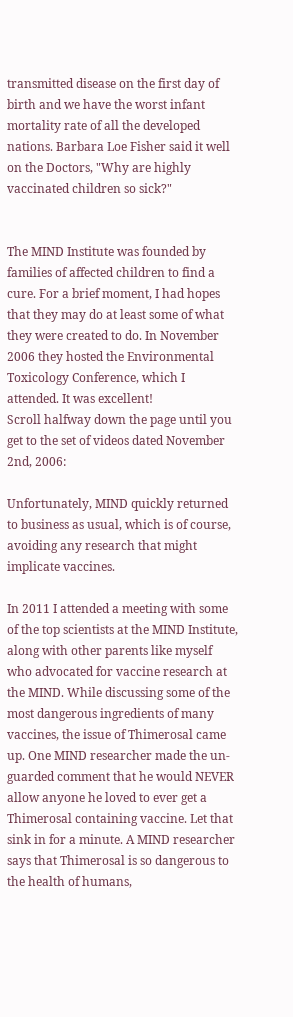transmitted disease on the first day of birth and we have the worst infant mortality rate of all the developed nations. Barbara Loe Fisher said it well on the Doctors, "Why are highly vaccinated children so sick?"


The MIND Institute was founded by families of affected children to find a cure. For a brief moment, I had hopes that they may do at least some of what they were created to do. In November 2006 they hosted the Environmental Toxicology Conference, which I attended. It was excellent!
Scroll halfway down the page until you get to the set of videos dated November 2nd, 2006:

Unfortunately, MIND quickly returned to business as usual, which is of course, avoiding any research that might implicate vaccines.

In 2011 I attended a meeting with some of the top scientists at the MIND Institute, along with other parents like myself who advocated for vaccine research at the MIND. While discussing some of the most dangerous ingredients of many vaccines, the issue of Thimerosal came up. One MIND researcher made the un-guarded comment that he would NEVER allow anyone he loved to ever get a Thimerosal containing vaccine. Let that sink in for a minute. A MIND researcher says that Thimerosal is so dangerous to the health of humans,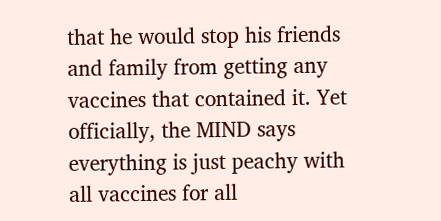that he would stop his friends and family from getting any vaccines that contained it. Yet officially, the MIND says everything is just peachy with all vaccines for all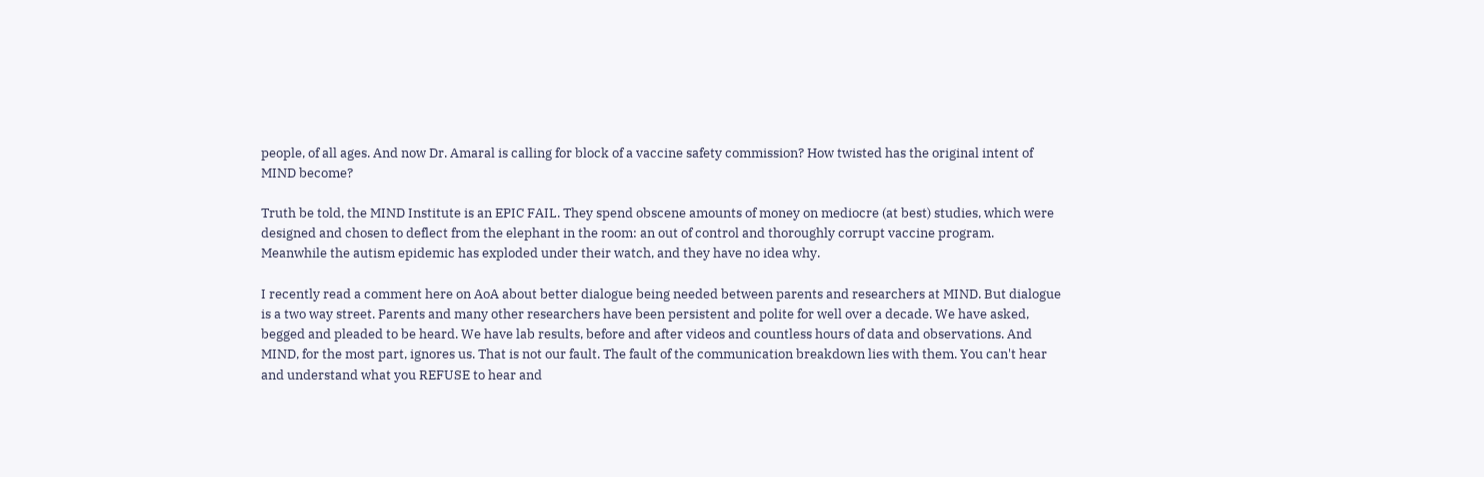people, of all ages. And now Dr. Amaral is calling for block of a vaccine safety commission? How twisted has the original intent of MIND become?

Truth be told, the MIND Institute is an EPIC FAIL. They spend obscene amounts of money on mediocre (at best) studies, which were designed and chosen to deflect from the elephant in the room: an out of control and thoroughly corrupt vaccine program. Meanwhile the autism epidemic has exploded under their watch, and they have no idea why.

I recently read a comment here on AoA about better dialogue being needed between parents and researchers at MIND. But dialogue is a two way street. Parents and many other researchers have been persistent and polite for well over a decade. We have asked, begged and pleaded to be heard. We have lab results, before and after videos and countless hours of data and observations. And MIND, for the most part, ignores us. That is not our fault. The fault of the communication breakdown lies with them. You can't hear and understand what you REFUSE to hear and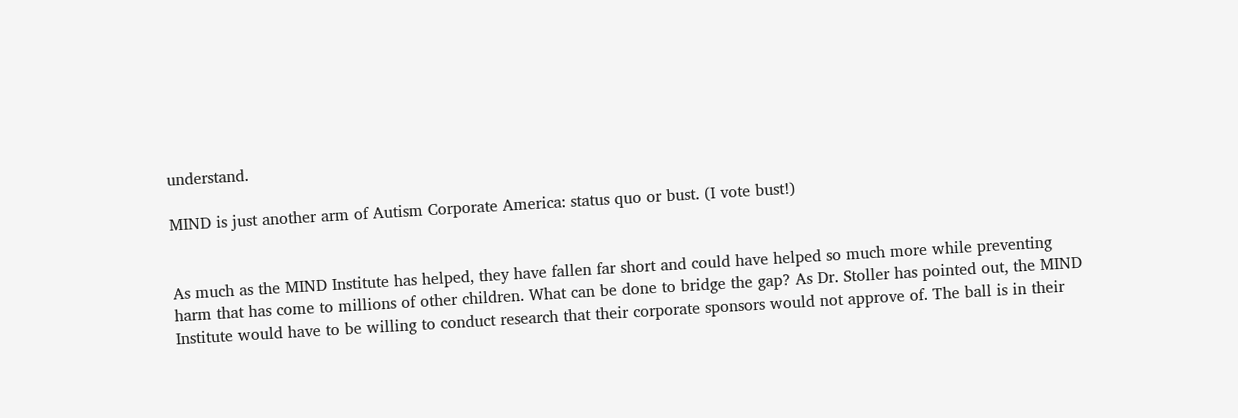understand.

MIND is just another arm of Autism Corporate America: status quo or bust. (I vote bust!)


As much as the MIND Institute has helped, they have fallen far short and could have helped so much more while preventing harm that has come to millions of other children. What can be done to bridge the gap? As Dr. Stoller has pointed out, the MIND Institute would have to be willing to conduct research that their corporate sponsors would not approve of. The ball is in their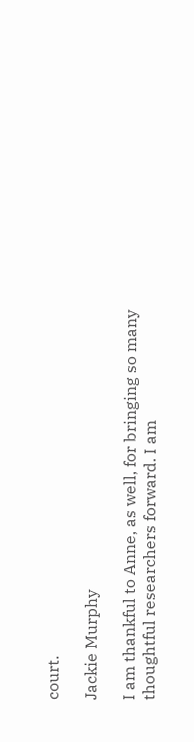court.

Jackie Murphy

I am thankful to Anne, as well, for bringing so many thoughtful researchers forward. I am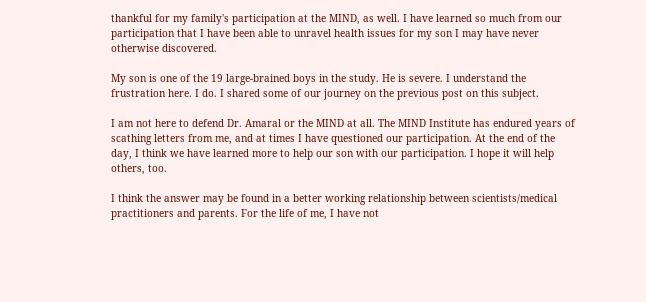thankful for my family's participation at the MIND, as well. I have learned so much from our participation that I have been able to unravel health issues for my son I may have never otherwise discovered.

My son is one of the 19 large-brained boys in the study. He is severe. I understand the frustration here. I do. I shared some of our journey on the previous post on this subject.

I am not here to defend Dr. Amaral or the MIND at all. The MIND Institute has endured years of scathing letters from me, and at times I have questioned our participation. At the end of the day, I think we have learned more to help our son with our participation. I hope it will help others, too.

I think the answer may be found in a better working relationship between scientists/medical practitioners and parents. For the life of me, I have not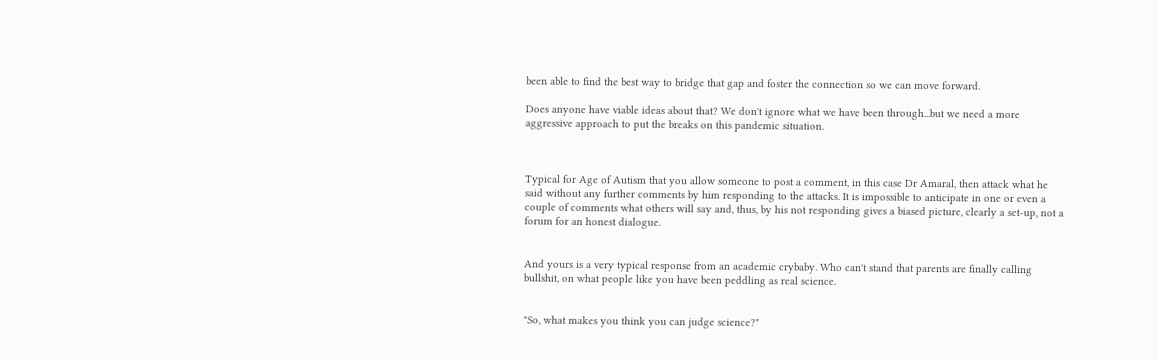been able to find the best way to bridge that gap and foster the connection so we can move forward.

Does anyone have viable ideas about that? We don't ignore what we have been through...but we need a more aggressive approach to put the breaks on this pandemic situation.



Typical for Age of Autism that you allow someone to post a comment, in this case Dr Amaral, then attack what he said without any further comments by him responding to the attacks. It is impossible to anticipate in one or even a couple of comments what others will say and, thus, by his not responding gives a biased picture, clearly a set-up, not a forum for an honest dialogue.


And yours is a very typical response from an academic crybaby. Who can't stand that parents are finally calling bullshit, on what people like you have been peddling as real science.


"So, what makes you think you can judge science?"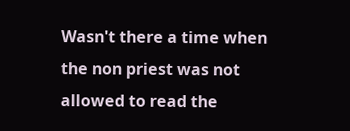Wasn't there a time when the non priest was not allowed to read the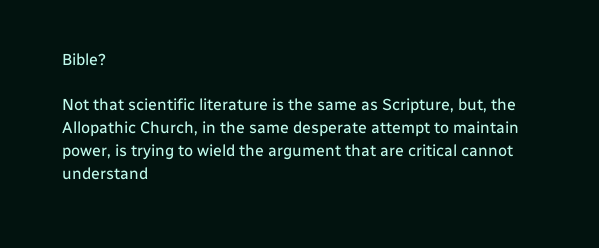Bible?

Not that scientific literature is the same as Scripture, but, the Allopathic Church, in the same desperate attempt to maintain power, is trying to wield the argument that are critical cannot understand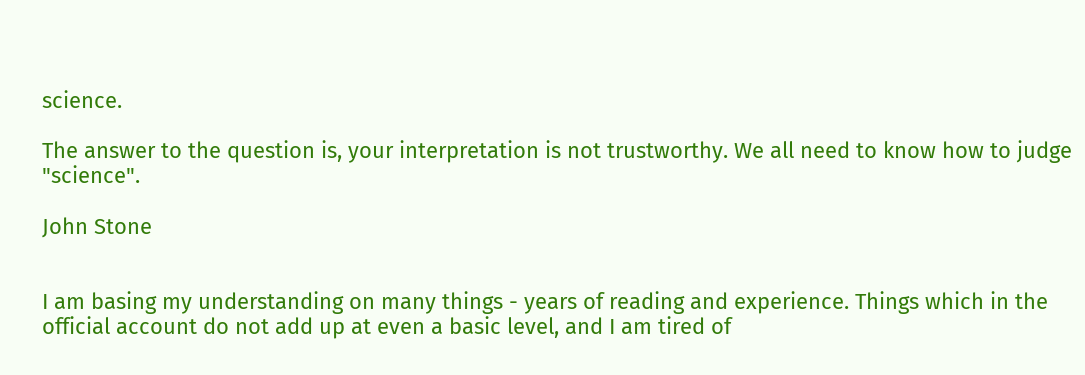science.

The answer to the question is, your interpretation is not trustworthy. We all need to know how to judge "science".

John Stone


I am basing my understanding on many things - years of reading and experience. Things which in the official account do not add up at even a basic level, and I am tired of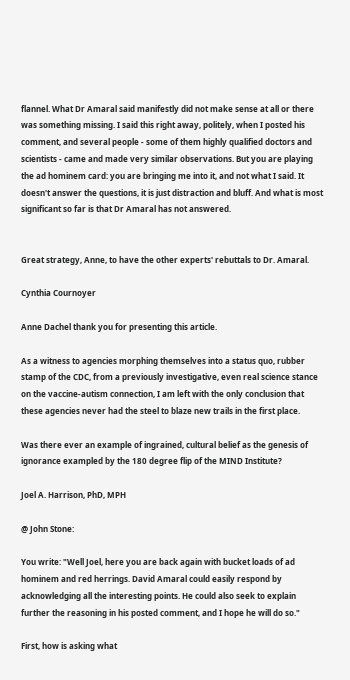flannel. What Dr Amaral said manifestly did not make sense at all or there was something missing. I said this right away, politely, when I posted his comment, and several people - some of them highly qualified doctors and scientists - came and made very similar observations. But you are playing the ad hominem card: you are bringing me into it, and not what I said. It doesn't answer the questions, it is just distraction and bluff. And what is most significant so far is that Dr Amaral has not answered.


Great strategy, Anne, to have the other experts' rebuttals to Dr. Amaral.

Cynthia Cournoyer

Anne Dachel thank you for presenting this article.

As a witness to agencies morphing themselves into a status quo, rubber stamp of the CDC, from a previously investigative, even real science stance on the vaccine-autism connection, I am left with the only conclusion that these agencies never had the steel to blaze new trails in the first place.

Was there ever an example of ingrained, cultural belief as the genesis of ignorance exampled by the 180 degree flip of the MIND Institute?

Joel A. Harrison, PhD, MPH

@ John Stone:

You write: "Well Joel, here you are back again with bucket loads of ad hominem and red herrings. David Amaral could easily respond by acknowledging all the interesting points. He could also seek to explain further the reasoning in his posted comment, and I hope he will do so."

First, how is asking what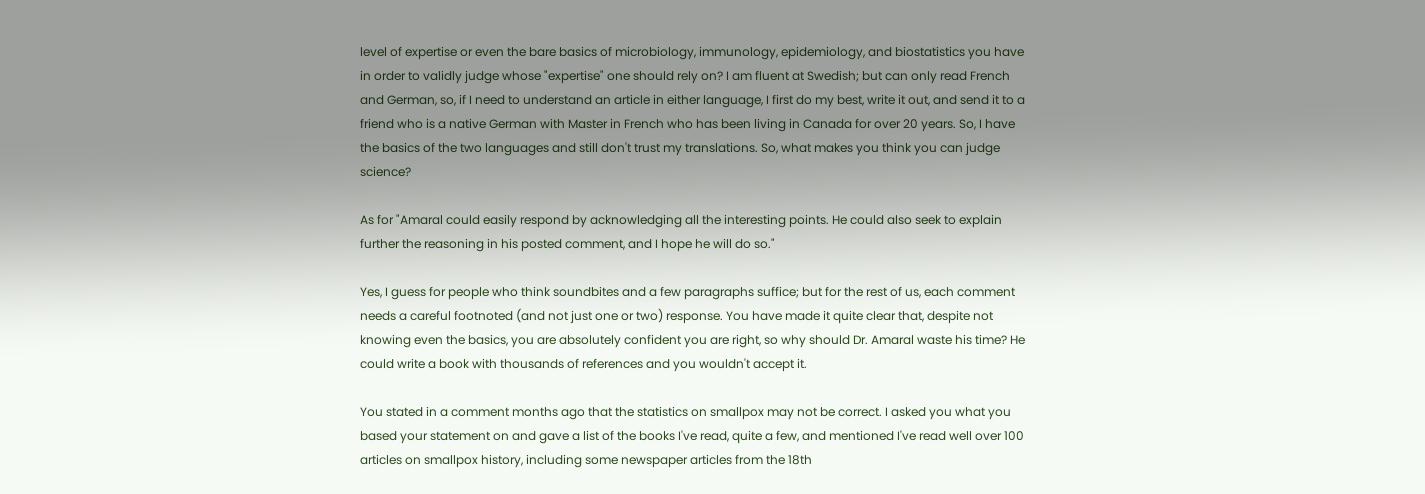level of expertise or even the bare basics of microbiology, immunology, epidemiology, and biostatistics you have in order to validly judge whose "expertise" one should rely on? I am fluent at Swedish; but can only read French and German, so, if I need to understand an article in either language, I first do my best, write it out, and send it to a friend who is a native German with Master in French who has been living in Canada for over 20 years. So, I have the basics of the two languages and still don't trust my translations. So, what makes you think you can judge science?

As for "Amaral could easily respond by acknowledging all the interesting points. He could also seek to explain further the reasoning in his posted comment, and I hope he will do so."

Yes, I guess for people who think soundbites and a few paragraphs suffice; but for the rest of us, each comment needs a careful footnoted (and not just one or two) response. You have made it quite clear that, despite not knowing even the basics, you are absolutely confident you are right, so why should Dr. Amaral waste his time? He could write a book with thousands of references and you wouldn't accept it.

You stated in a comment months ago that the statistics on smallpox may not be correct. I asked you what you based your statement on and gave a list of the books I've read, quite a few, and mentioned I've read well over 100 articles on smallpox history, including some newspaper articles from the 18th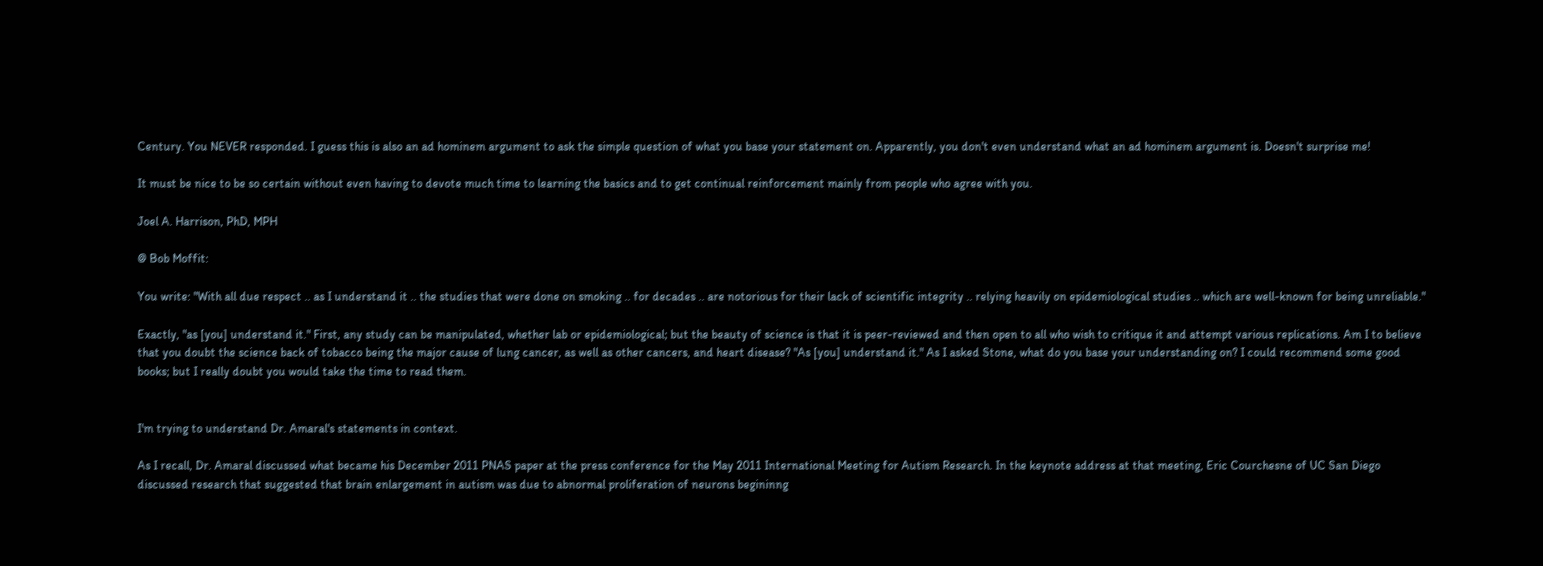Century. You NEVER responded. I guess this is also an ad hominem argument to ask the simple question of what you base your statement on. Apparently, you don't even understand what an ad hominem argument is. Doesn't surprise me!

It must be nice to be so certain without even having to devote much time to learning the basics and to get continual reinforcement mainly from people who agree with you.

Joel A. Harrison, PhD, MPH

@ Bob Moffit:

You write: "With all due respect .. as I understand it .. the studies that were done on smoking .. for decades .. are notorious for their lack of scientific integrity .. relying heavily on epidemiological studies .. which are well-known for being unreliable."

Exactly, "as [you] understand it." First, any study can be manipulated, whether lab or epidemiological; but the beauty of science is that it is peer-reviewed and then open to all who wish to critique it and attempt various replications. Am I to believe that you doubt the science back of tobacco being the major cause of lung cancer, as well as other cancers, and heart disease? "As [you] understand it." As I asked Stone, what do you base your understanding on? I could recommend some good books; but I really doubt you would take the time to read them.


I'm trying to understand Dr. Amaral's statements in context.

As I recall, Dr. Amaral discussed what became his December 2011 PNAS paper at the press conference for the May 2011 International Meeting for Autism Research. In the keynote address at that meeting, Eric Courchesne of UC San Diego discussed research that suggested that brain enlargement in autism was due to abnormal proliferation of neurons begininng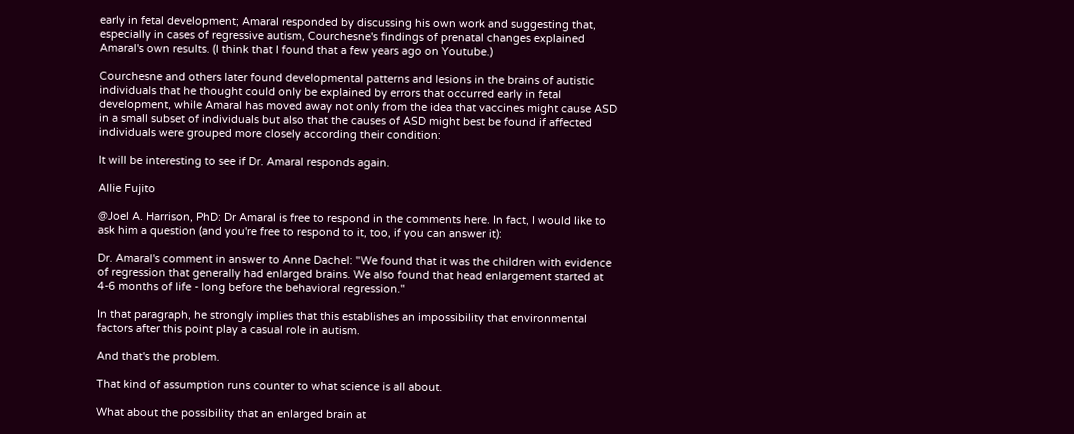early in fetal development; Amaral responded by discussing his own work and suggesting that, especially in cases of regressive autism, Courchesne's findings of prenatal changes explained Amaral's own results. (I think that I found that a few years ago on Youtube.)

Courchesne and others later found developmental patterns and lesions in the brains of autistic individuals that he thought could only be explained by errors that occurred early in fetal development, while Amaral has moved away not only from the idea that vaccines might cause ASD in a small subset of individuals but also that the causes of ASD might best be found if affected individuals were grouped more closely according their condition:

It will be interesting to see if Dr. Amaral responds again.

Allie Fujito

@Joel A. Harrison, PhD: Dr Amaral is free to respond in the comments here. In fact, I would like to ask him a question (and you're free to respond to it, too, if you can answer it):

Dr. Amaral's comment in answer to Anne Dachel: "We found that it was the children with evidence of regression that generally had enlarged brains. We also found that head enlargement started at 4-6 months of life - long before the behavioral regression."

In that paragraph, he strongly implies that this establishes an impossibility that environmental factors after this point play a casual role in autism.

And that's the problem.

That kind of assumption runs counter to what science is all about.

What about the possibility that an enlarged brain at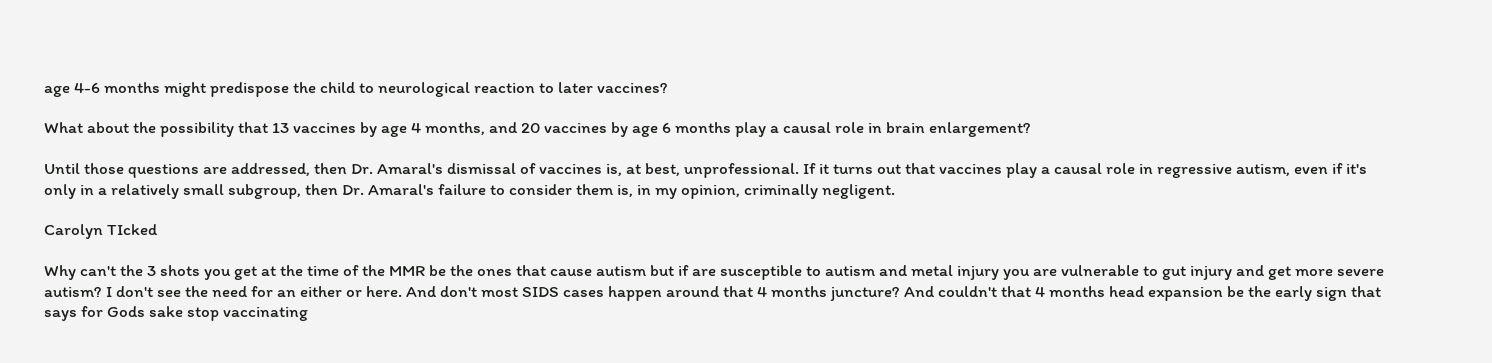age 4-6 months might predispose the child to neurological reaction to later vaccines?

What about the possibility that 13 vaccines by age 4 months, and 20 vaccines by age 6 months play a causal role in brain enlargement?

Until those questions are addressed, then Dr. Amaral's dismissal of vaccines is, at best, unprofessional. If it turns out that vaccines play a causal role in regressive autism, even if it's only in a relatively small subgroup, then Dr. Amaral's failure to consider them is, in my opinion, criminally negligent.

Carolyn TIcked

Why can't the 3 shots you get at the time of the MMR be the ones that cause autism but if are susceptible to autism and metal injury you are vulnerable to gut injury and get more severe autism? I don't see the need for an either or here. And don't most SIDS cases happen around that 4 months juncture? And couldn't that 4 months head expansion be the early sign that says for Gods sake stop vaccinating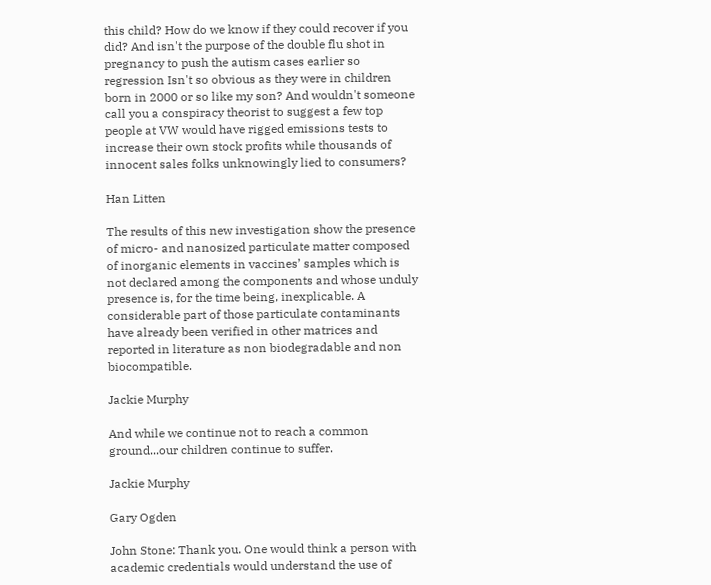this child? How do we know if they could recover if you did? And isn't the purpose of the double flu shot in pregnancy to push the autism cases earlier so regression Isn't so obvious as they were in children born in 2000 or so like my son? And wouldn't someone call you a conspiracy theorist to suggest a few top people at VW would have rigged emissions tests to increase their own stock profits while thousands of innocent sales folks unknowingly lied to consumers?

Han Litten

The results of this new investigation show the presence of micro- and nanosized particulate matter composed of inorganic elements in vaccines’ samples which is not declared among the components and whose unduly presence is, for the time being, inexplicable. A considerable part of those particulate contaminants have already been verified in other matrices and reported in literature as non biodegradable and non biocompatible.

Jackie Murphy

And while we continue not to reach a common ground...our children continue to suffer.

Jackie Murphy

Gary Ogden

John Stone: Thank you. One would think a person with academic credentials would understand the use of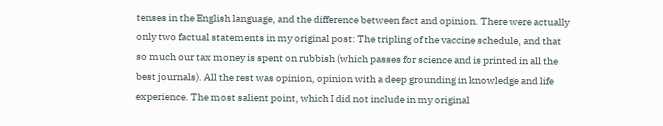tenses in the English language, and the difference between fact and opinion. There were actually only two factual statements in my original post: The tripling of the vaccine schedule, and that so much our tax money is spent on rubbish (which passes for science and is printed in all the best journals). All the rest was opinion, opinion with a deep grounding in knowledge and life experience. The most salient point, which I did not include in my original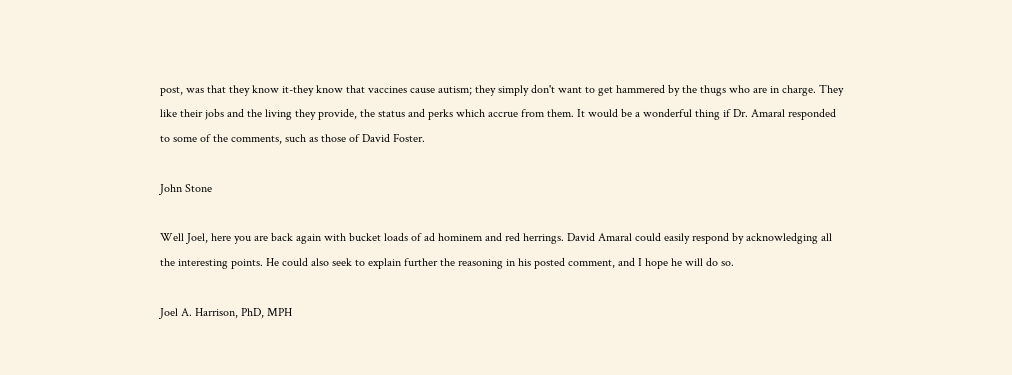post, was that they know it-they know that vaccines cause autism; they simply don't want to get hammered by the thugs who are in charge. They like their jobs and the living they provide, the status and perks which accrue from them. It would be a wonderful thing if Dr. Amaral responded to some of the comments, such as those of David Foster.

John Stone

Well Joel, here you are back again with bucket loads of ad hominem and red herrings. David Amaral could easily respond by acknowledging all the interesting points. He could also seek to explain further the reasoning in his posted comment, and I hope he will do so.

Joel A. Harrison, PhD, MPH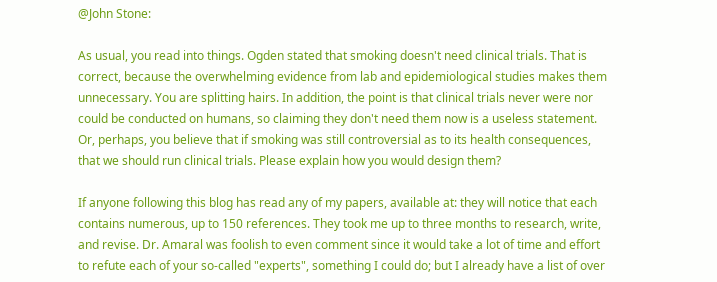@John Stone:

As usual, you read into things. Ogden stated that smoking doesn't need clinical trials. That is correct, because the overwhelming evidence from lab and epidemiological studies makes them unnecessary. You are splitting hairs. In addition, the point is that clinical trials never were nor could be conducted on humans, so claiming they don't need them now is a useless statement. Or, perhaps, you believe that if smoking was still controversial as to its health consequences, that we should run clinical trials. Please explain how you would design them?

If anyone following this blog has read any of my papers, available at: they will notice that each contains numerous, up to 150 references. They took me up to three months to research, write, and revise. Dr. Amaral was foolish to even comment since it would take a lot of time and effort to refute each of your so-called "experts", something I could do; but I already have a list of over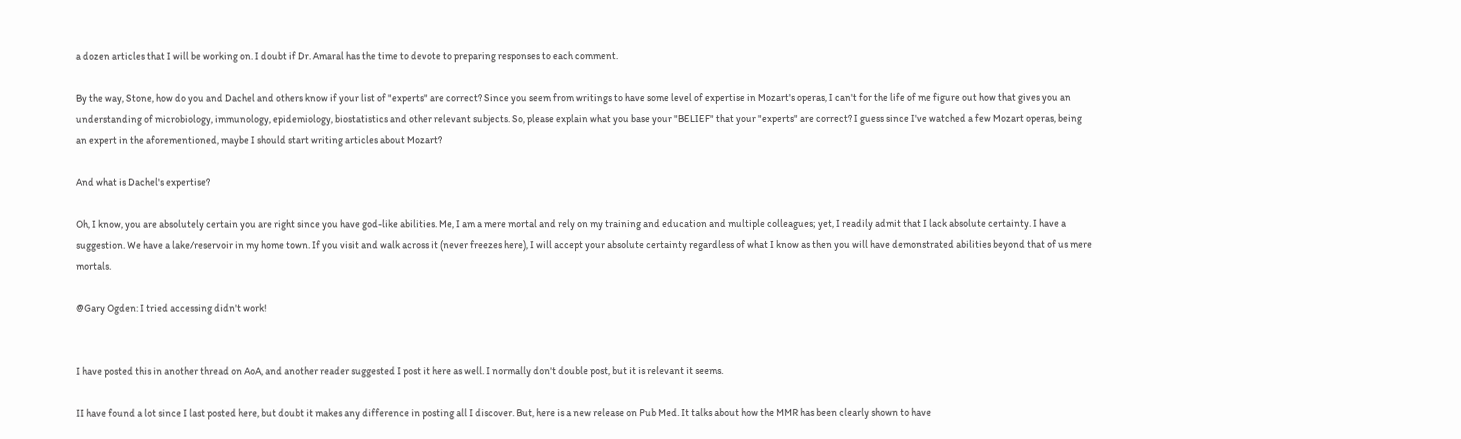a dozen articles that I will be working on. I doubt if Dr. Amaral has the time to devote to preparing responses to each comment.

By the way, Stone, how do you and Dachel and others know if your list of "experts" are correct? Since you seem from writings to have some level of expertise in Mozart's operas, I can't for the life of me figure out how that gives you an understanding of microbiology, immunology, epidemiology, biostatistics and other relevant subjects. So, please explain what you base your "BELIEF" that your "experts" are correct? I guess since I've watched a few Mozart operas, being an expert in the aforementioned, maybe I should start writing articles about Mozart?

And what is Dachel's expertise?

Oh, I know, you are absolutely certain you are right since you have god-like abilities. Me, I am a mere mortal and rely on my training and education and multiple colleagues; yet, I readily admit that I lack absolute certainty. I have a suggestion. We have a lake/reservoir in my home town. If you visit and walk across it (never freezes here), I will accept your absolute certainty regardless of what I know as then you will have demonstrated abilities beyond that of us mere mortals.

@Gary Ogden: I tried accessing didn't work!


I have posted this in another thread on AoA, and another reader suggested I post it here as well. I normally don't double post, but it is relevant it seems.

II have found a lot since I last posted here, but doubt it makes any difference in posting all I discover. But, here is a new release on Pub Med. It talks about how the MMR has been clearly shown to have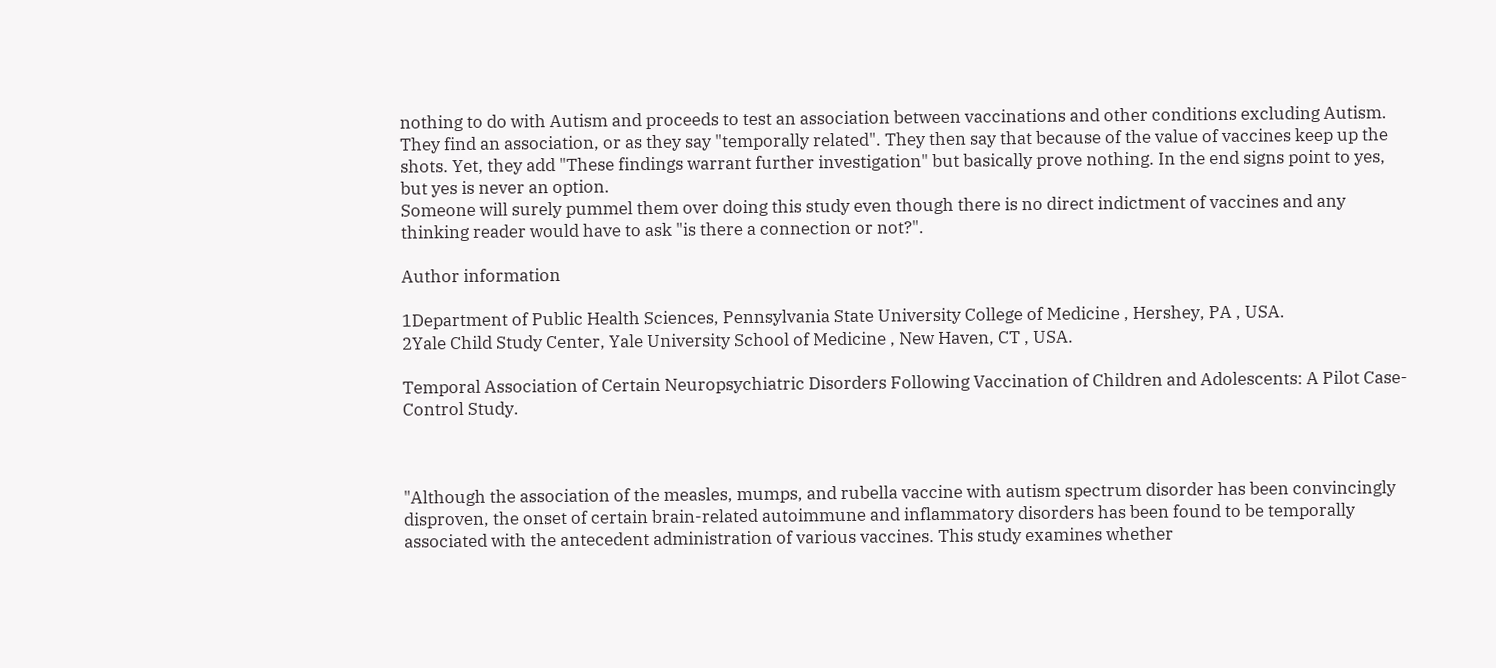nothing to do with Autism and proceeds to test an association between vaccinations and other conditions excluding Autism. They find an association, or as they say "temporally related". They then say that because of the value of vaccines keep up the shots. Yet, they add "These findings warrant further investigation" but basically prove nothing. In the end signs point to yes, but yes is never an option.
Someone will surely pummel them over doing this study even though there is no direct indictment of vaccines and any thinking reader would have to ask "is there a connection or not?".

Author information

1Department of Public Health Sciences, Pennsylvania State University College of Medicine , Hershey, PA , USA.
2Yale Child Study Center, Yale University School of Medicine , New Haven, CT , USA.

Temporal Association of Certain Neuropsychiatric Disorders Following Vaccination of Children and Adolescents: A Pilot Case-Control Study.



"Although the association of the measles, mumps, and rubella vaccine with autism spectrum disorder has been convincingly disproven, the onset of certain brain-related autoimmune and inflammatory disorders has been found to be temporally associated with the antecedent administration of various vaccines. This study examines whether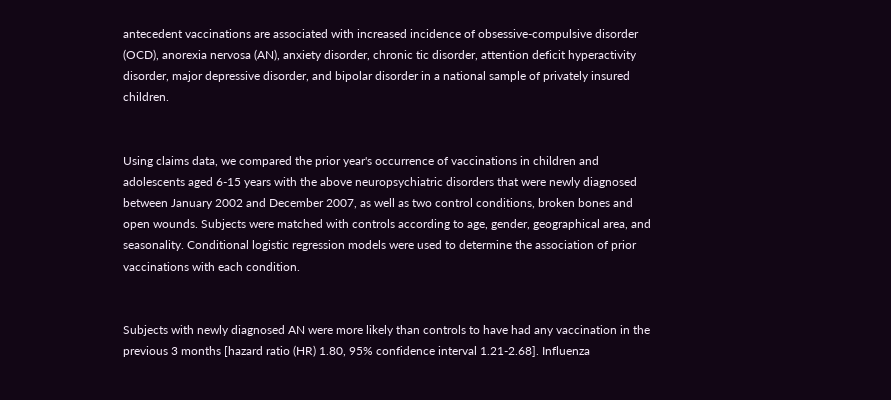antecedent vaccinations are associated with increased incidence of obsessive-compulsive disorder (OCD), anorexia nervosa (AN), anxiety disorder, chronic tic disorder, attention deficit hyperactivity disorder, major depressive disorder, and bipolar disorder in a national sample of privately insured children.


Using claims data, we compared the prior year's occurrence of vaccinations in children and adolescents aged 6-15 years with the above neuropsychiatric disorders that were newly diagnosed between January 2002 and December 2007, as well as two control conditions, broken bones and open wounds. Subjects were matched with controls according to age, gender, geographical area, and seasonality. Conditional logistic regression models were used to determine the association of prior vaccinations with each condition.


Subjects with newly diagnosed AN were more likely than controls to have had any vaccination in the previous 3 months [hazard ratio (HR) 1.80, 95% confidence interval 1.21-2.68]. Influenza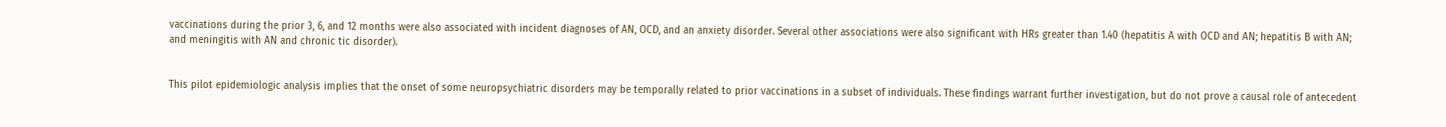vaccinations during the prior 3, 6, and 12 months were also associated with incident diagnoses of AN, OCD, and an anxiety disorder. Several other associations were also significant with HRs greater than 1.40 (hepatitis A with OCD and AN; hepatitis B with AN; and meningitis with AN and chronic tic disorder).


This pilot epidemiologic analysis implies that the onset of some neuropsychiatric disorders may be temporally related to prior vaccinations in a subset of individuals. These findings warrant further investigation, but do not prove a causal role of antecedent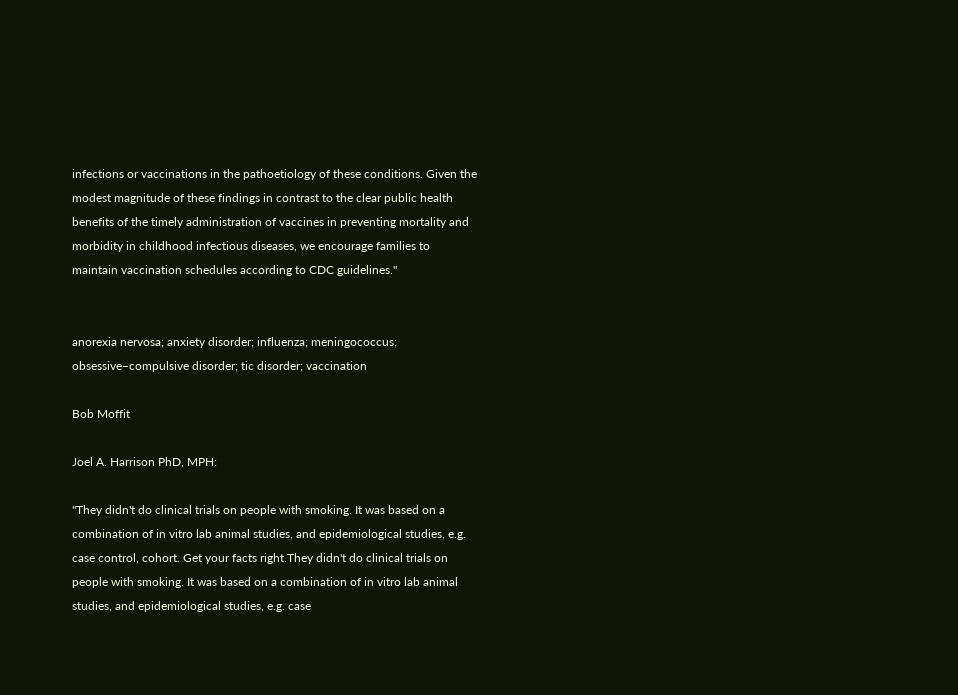infections or vaccinations in the pathoetiology of these conditions. Given the modest magnitude of these findings in contrast to the clear public health benefits of the timely administration of vaccines in preventing mortality and morbidity in childhood infectious diseases, we encourage families to maintain vaccination schedules according to CDC guidelines."


anorexia nervosa; anxiety disorder; influenza; meningococcus; obsessive–compulsive disorder; tic disorder; vaccination

Bob Moffit

Joel A. Harrison PhD, MPH:

"They didn't do clinical trials on people with smoking. It was based on a combination of in vitro lab animal studies, and epidemiological studies, e.g. case control, cohort. Get your facts right.They didn't do clinical trials on people with smoking. It was based on a combination of in vitro lab animal studies, and epidemiological studies, e.g. case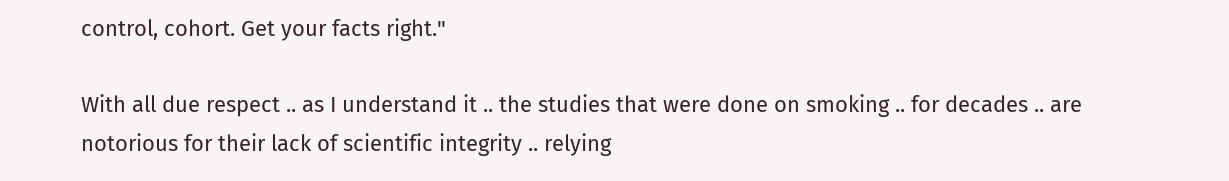control, cohort. Get your facts right."

With all due respect .. as I understand it .. the studies that were done on smoking .. for decades .. are notorious for their lack of scientific integrity .. relying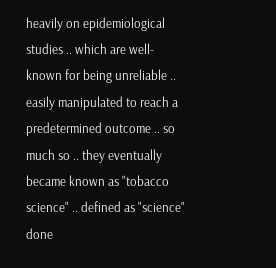heavily on epidemiological studies .. which are well-known for being unreliable .. easily manipulated to reach a predetermined outcome .. so much so .. they eventually became known as "tobacco science" .. defined as "science" done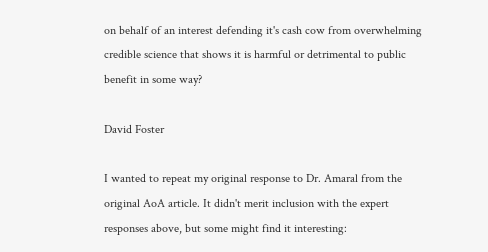on behalf of an interest defending it's cash cow from overwhelming credible science that shows it is harmful or detrimental to public benefit in some way?

David Foster

I wanted to repeat my original response to Dr. Amaral from the original AoA article. It didn't merit inclusion with the expert responses above, but some might find it interesting: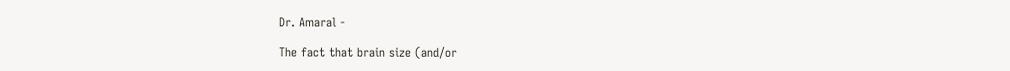Dr. Amaral -

The fact that brain size (and/or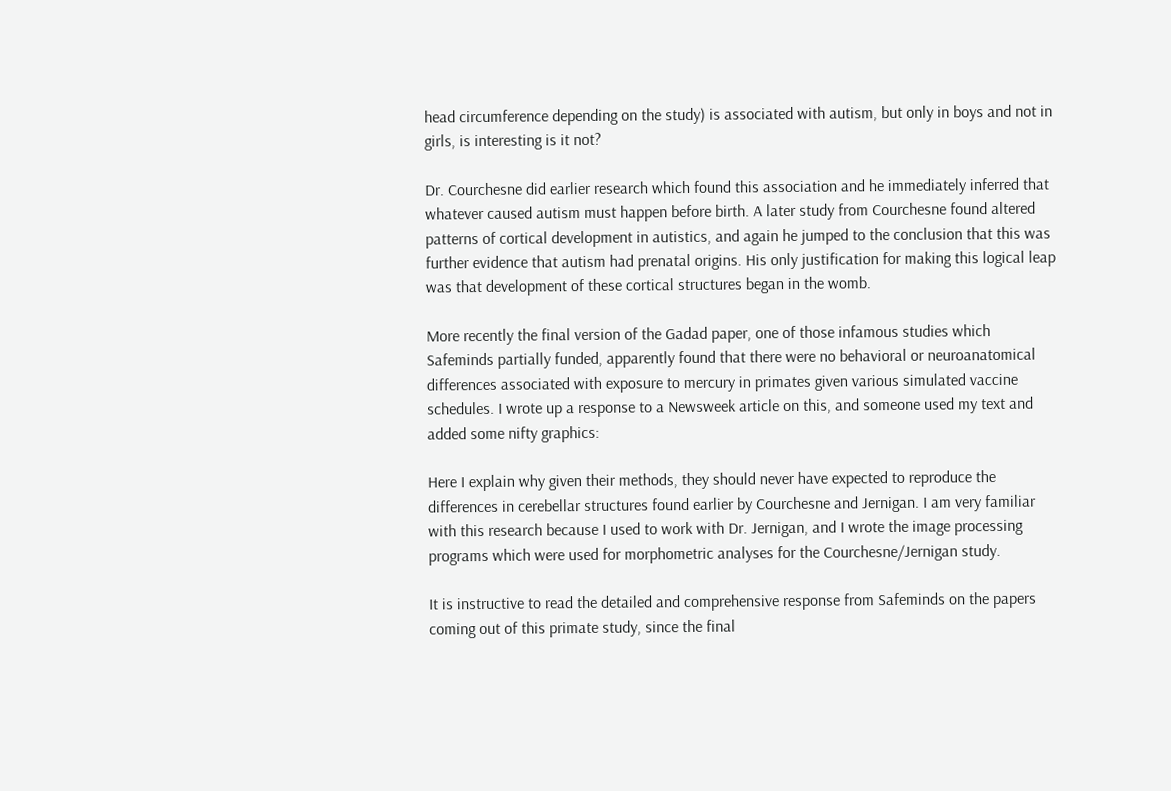head circumference depending on the study) is associated with autism, but only in boys and not in girls, is interesting is it not?

Dr. Courchesne did earlier research which found this association and he immediately inferred that whatever caused autism must happen before birth. A later study from Courchesne found altered patterns of cortical development in autistics, and again he jumped to the conclusion that this was further evidence that autism had prenatal origins. His only justification for making this logical leap was that development of these cortical structures began in the womb.

More recently the final version of the Gadad paper, one of those infamous studies which Safeminds partially funded, apparently found that there were no behavioral or neuroanatomical differences associated with exposure to mercury in primates given various simulated vaccine schedules. I wrote up a response to a Newsweek article on this, and someone used my text and added some nifty graphics:

Here I explain why given their methods, they should never have expected to reproduce the differences in cerebellar structures found earlier by Courchesne and Jernigan. I am very familiar with this research because I used to work with Dr. Jernigan, and I wrote the image processing programs which were used for morphometric analyses for the Courchesne/Jernigan study.

It is instructive to read the detailed and comprehensive response from Safeminds on the papers coming out of this primate study, since the final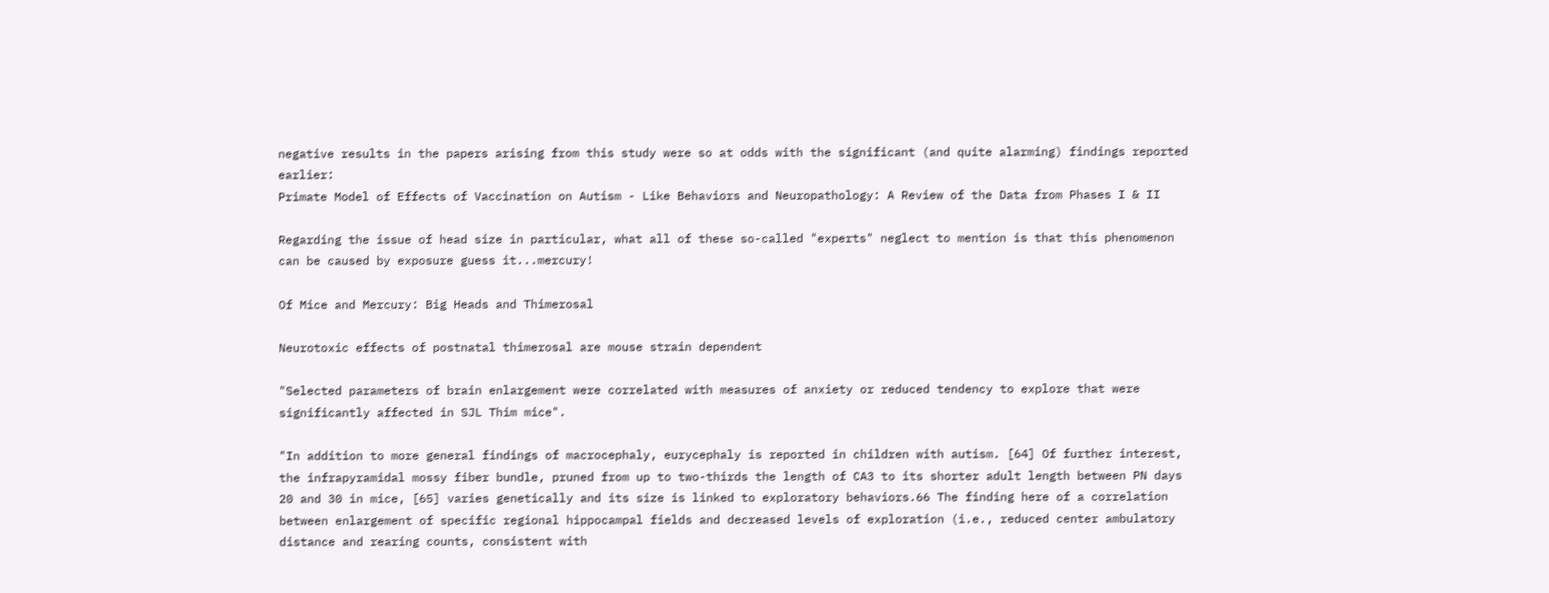negative results in the papers arising from this study were so at odds with the significant (and quite alarming) findings reported earlier:
Primate Model of Effects of Vaccination on Autism - Like Behaviors and Neuropathology: A Review of the Data from Phases I & II

Regarding the issue of head size in particular, what all of these so-called "experts" neglect to mention is that this phenomenon can be caused by exposure guess it...mercury!

Of Mice and Mercury: Big Heads and Thimerosal

Neurotoxic effects of postnatal thimerosal are mouse strain dependent

"Selected parameters of brain enlargement were correlated with measures of anxiety or reduced tendency to explore that were significantly affected in SJL Thim mice".

"In addition to more general findings of macrocephaly, eurycephaly is reported in children with autism. [64] Of further interest, the infrapyramidal mossy fiber bundle, pruned from up to two-thirds the length of CA3 to its shorter adult length between PN days 20 and 30 in mice, [65] varies genetically and its size is linked to exploratory behaviors.66 The finding here of a correlation between enlargement of specific regional hippocampal fields and decreased levels of exploration (i.e., reduced center ambulatory distance and rearing counts, consistent with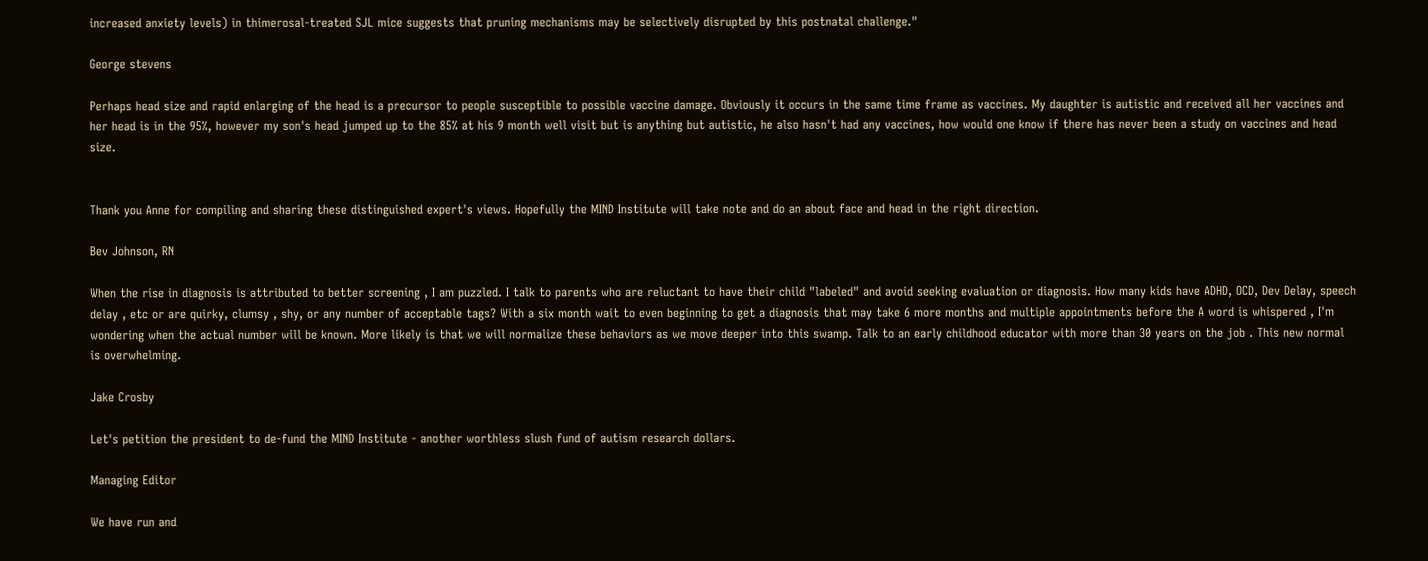increased anxiety levels) in thimerosal-treated SJL mice suggests that pruning mechanisms may be selectively disrupted by this postnatal challenge."

George stevens

Perhaps head size and rapid enlarging of the head is a precursor to people susceptible to possible vaccine damage. Obviously it occurs in the same time frame as vaccines. My daughter is autistic and received all her vaccines and her head is in the 95%, however my son's head jumped up to the 85% at his 9 month well visit but is anything but autistic, he also hasn't had any vaccines, how would one know if there has never been a study on vaccines and head size.


Thank you Anne for compiling and sharing these distinguished expert's views. Hopefully the MIND Institute will take note and do an about face and head in the right direction.

Bev Johnson, RN

When the rise in diagnosis is attributed to better screening , I am puzzled. I talk to parents who are reluctant to have their child "labeled" and avoid seeking evaluation or diagnosis. How many kids have ADHD, OCD, Dev Delay, speech delay , etc or are quirky, clumsy , shy, or any number of acceptable tags? With a six month wait to even beginning to get a diagnosis that may take 6 more months and multiple appointments before the A word is whispered , I'm wondering when the actual number will be known. More likely is that we will normalize these behaviors as we move deeper into this swamp. Talk to an early childhood educator with more than 30 years on the job . This new normal is overwhelming.

Jake Crosby

Let's petition the president to de-fund the MIND Institute - another worthless slush fund of autism research dollars.

Managing Editor

We have run and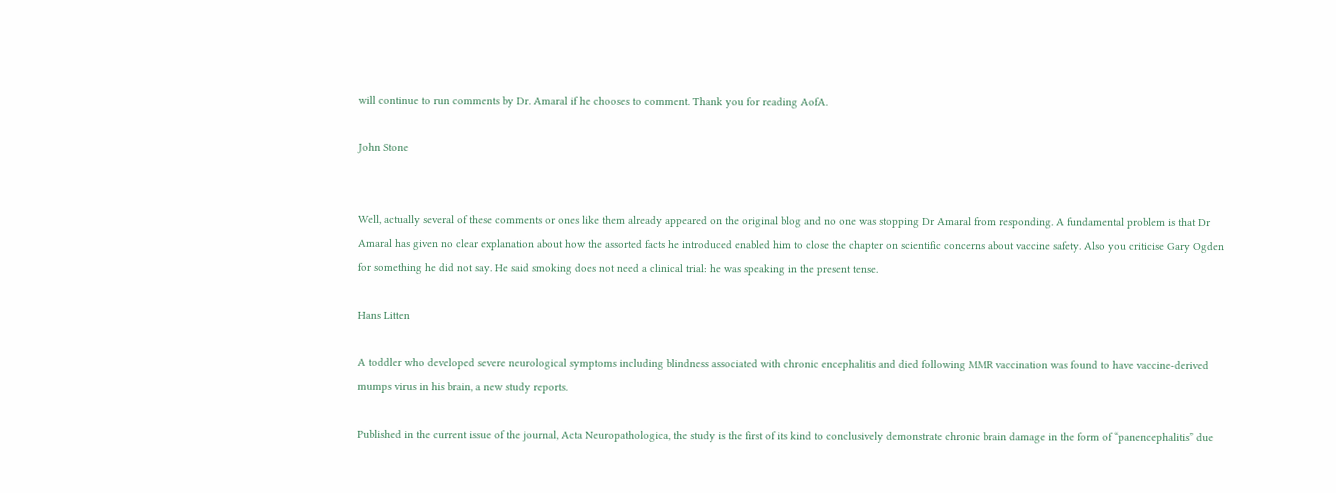will continue to run comments by Dr. Amaral if he chooses to comment. Thank you for reading AofA.

John Stone


Well, actually several of these comments or ones like them already appeared on the original blog and no one was stopping Dr Amaral from responding. A fundamental problem is that Dr Amaral has given no clear explanation about how the assorted facts he introduced enabled him to close the chapter on scientific concerns about vaccine safety. Also you criticise Gary Ogden for something he did not say. He said smoking does not need a clinical trial: he was speaking in the present tense.

Hans Litten

A toddler who developed severe neurological symptoms including blindness associated with chronic encephalitis and died following MMR vaccination was found to have vaccine-derived mumps virus in his brain, a new study reports.

Published in the current issue of the journal, Acta Neuropathologica, the study is the first of its kind to conclusively demonstrate chronic brain damage in the form of “panencephalitis” due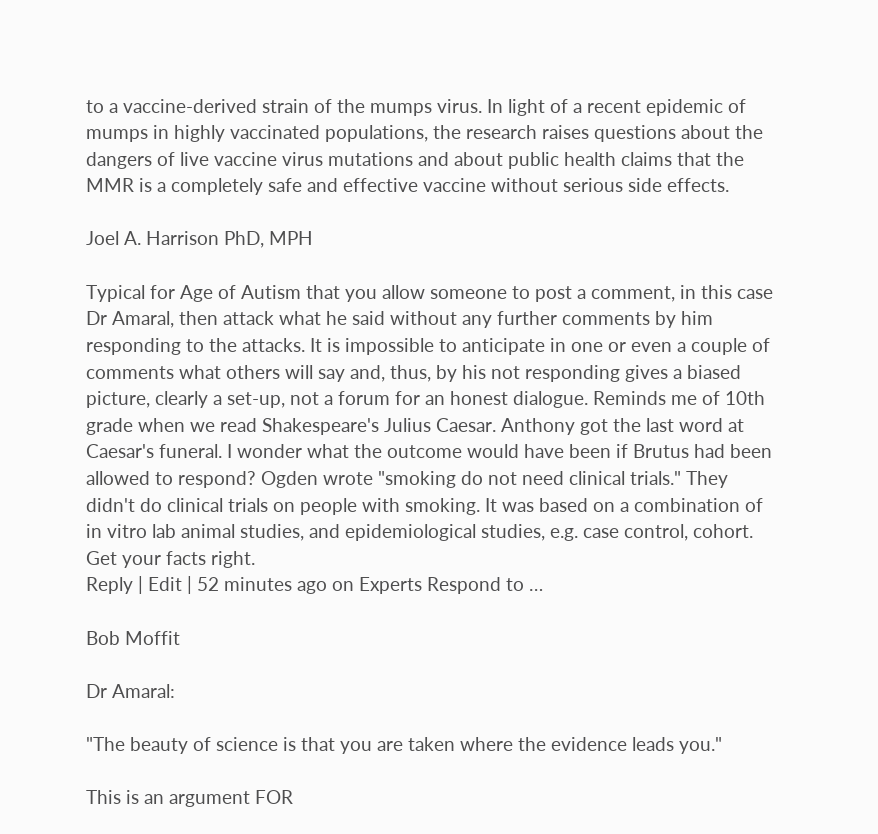to a vaccine-derived strain of the mumps virus. In light of a recent epidemic of mumps in highly vaccinated populations, the research raises questions about the dangers of live vaccine virus mutations and about public health claims that the MMR is a completely safe and effective vaccine without serious side effects.

Joel A. Harrison PhD, MPH

Typical for Age of Autism that you allow someone to post a comment, in this case Dr Amaral, then attack what he said without any further comments by him responding to the attacks. It is impossible to anticipate in one or even a couple of comments what others will say and, thus, by his not responding gives a biased picture, clearly a set-up, not a forum for an honest dialogue. Reminds me of 10th grade when we read Shakespeare's Julius Caesar. Anthony got the last word at Caesar's funeral. I wonder what the outcome would have been if Brutus had been allowed to respond? Ogden wrote "smoking do not need clinical trials." They didn't do clinical trials on people with smoking. It was based on a combination of in vitro lab animal studies, and epidemiological studies, e.g. case control, cohort. Get your facts right.
Reply | Edit | 52 minutes ago on Experts Respond to …

Bob Moffit

Dr Amaral:

"The beauty of science is that you are taken where the evidence leads you."

This is an argument FOR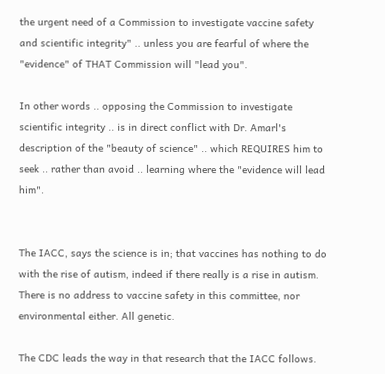the urgent need of a Commission to investigate vaccine safety and scientific integrity" .. unless you are fearful of where the "evidence" of THAT Commission will "lead you".

In other words .. opposing the Commission to investigate scientific integrity .. is in direct conflict with Dr. Amarl's description of the "beauty of science" .. which REQUIRES him to seek .. rather than avoid .. learning where the "evidence will lead him".


The IACC, says the science is in; that vaccines has nothing to do with the rise of autism, indeed if there really is a rise in autism. There is no address to vaccine safety in this committee, nor environmental either. All genetic.

The CDC leads the way in that research that the IACC follows.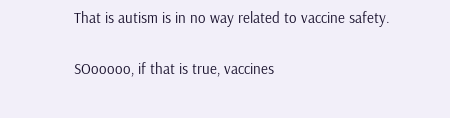That is autism is in no way related to vaccine safety.

SOooooo, if that is true, vaccines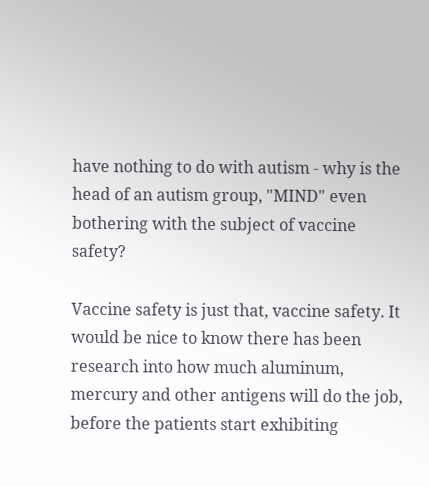have nothing to do with autism - why is the head of an autism group, "MIND" even bothering with the subject of vaccine safety?

Vaccine safety is just that, vaccine safety. It would be nice to know there has been research into how much aluminum, mercury and other antigens will do the job, before the patients start exhibiting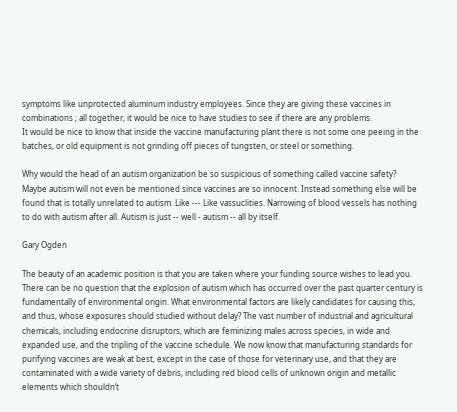symptoms like unprotected aluminum industry employees. Since they are giving these vaccines in combinations ; all together, it would be nice to have studies to see if there are any problems.
It would be nice to know that inside the vaccine manufacturing plant there is not some one peeing in the batches, or old equipment is not grinding off pieces of tungsten, or steel or something.

Why would the head of an autism organization be so suspicious of something called vaccine safety?
Maybe autism will not even be mentioned since vaccines are so innocent. Instead something else will be found that is totally unrelated to autism. Like --- Like vassuclities. Narrowing of blood vessels has nothing to do with autism after all. Autism is just -- well - autism -- all by itself.

Gary Ogden

The beauty of an academic position is that you are taken where your funding source wishes to lead you. There can be no question that the explosion of autism which has occurred over the past quarter century is fundamentally of environmental origin. What environmental factors are likely candidates for causing this, and thus, whose exposures should studied without delay? The vast number of industrial and agricultural chemicals, including endocrine disruptors, which are feminizing males across species, in wide and expanded use, and the tripling of the vaccine schedule. We now know that manufacturing standards for purifying vaccines are weak at best, except in the case of those for veterinary use, and that they are contaminated with a wide variety of debris, including red blood cells of unknown origin and metallic elements which shouldn’t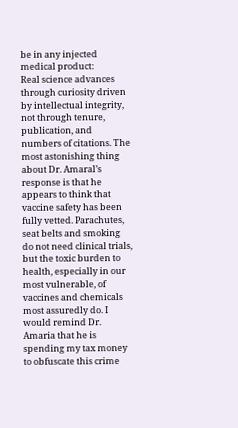be in any injected medical product:
Real science advances through curiosity driven by intellectual integrity, not through tenure, publication, and numbers of citations. The most astonishing thing about Dr. Amaral’s response is that he appears to think that vaccine safety has been fully vetted. Parachutes, seat belts and smoking do not need clinical trials, but the toxic burden to health, especially in our most vulnerable, of vaccines and chemicals most assuredly do. I would remind Dr. Amaria that he is spending my tax money to obfuscate this crime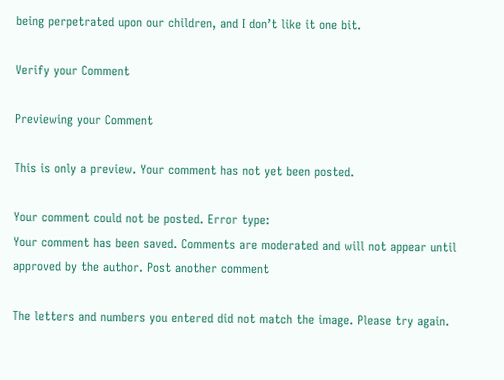being perpetrated upon our children, and I don’t like it one bit.

Verify your Comment

Previewing your Comment

This is only a preview. Your comment has not yet been posted.

Your comment could not be posted. Error type:
Your comment has been saved. Comments are moderated and will not appear until approved by the author. Post another comment

The letters and numbers you entered did not match the image. Please try again.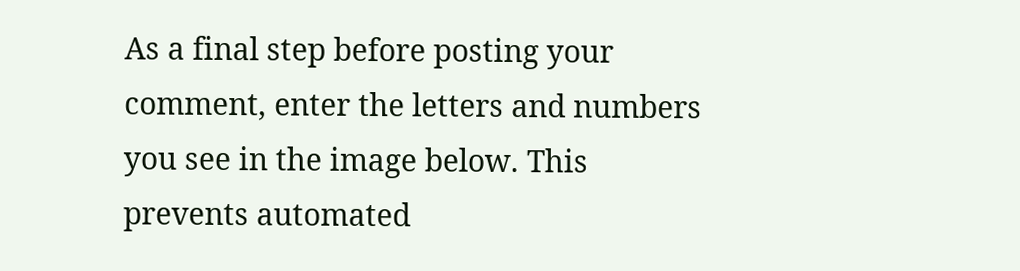As a final step before posting your comment, enter the letters and numbers you see in the image below. This prevents automated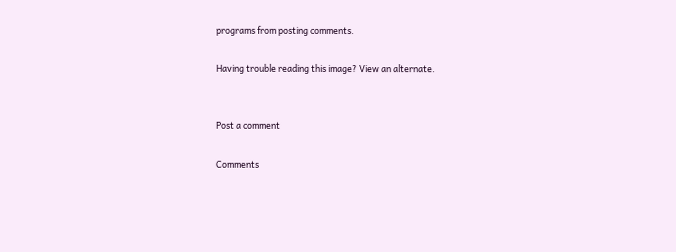programs from posting comments.

Having trouble reading this image? View an alternate.


Post a comment

Comments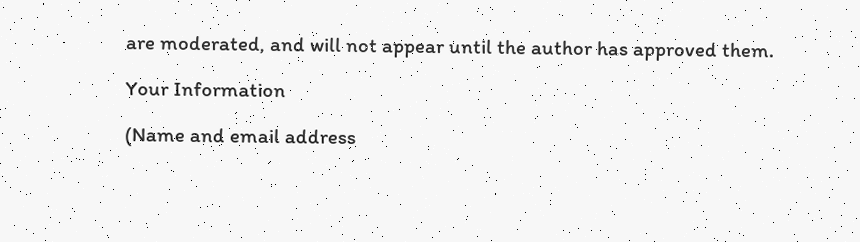are moderated, and will not appear until the author has approved them.

Your Information

(Name and email address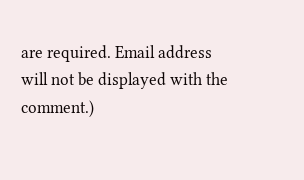are required. Email address will not be displayed with the comment.)